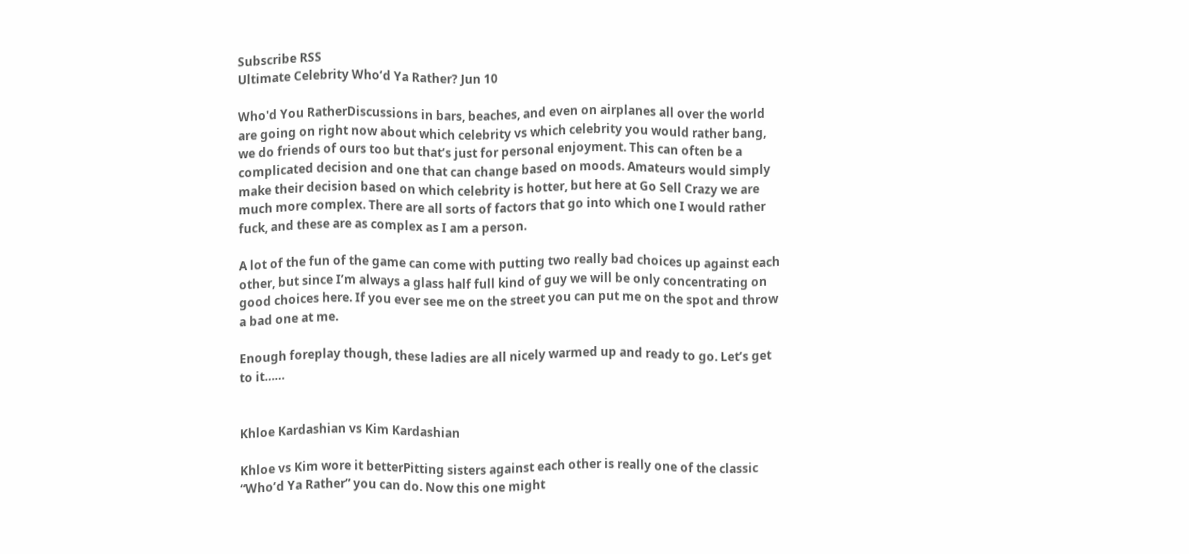Subscribe RSS
Ultimate Celebrity Who’d Ya Rather? Jun 10

Who'd You RatherDiscussions in bars, beaches, and even on airplanes all over the world are going on right now about which celebrity vs which celebrity you would rather bang, we do friends of ours too but that’s just for personal enjoyment. This can often be a complicated decision and one that can change based on moods. Amateurs would simply make their decision based on which celebrity is hotter, but here at Go Sell Crazy we are much more complex. There are all sorts of factors that go into which one I would rather fuck, and these are as complex as I am a person.

A lot of the fun of the game can come with putting two really bad choices up against each other, but since I’m always a glass half full kind of guy we will be only concentrating on good choices here. If you ever see me on the street you can put me on the spot and throw a bad one at me.

Enough foreplay though, these ladies are all nicely warmed up and ready to go. Let’s get to it……


Khloe Kardashian vs Kim Kardashian

Khloe vs Kim wore it betterPitting sisters against each other is really one of the classic “Who’d Ya Rather” you can do. Now this one might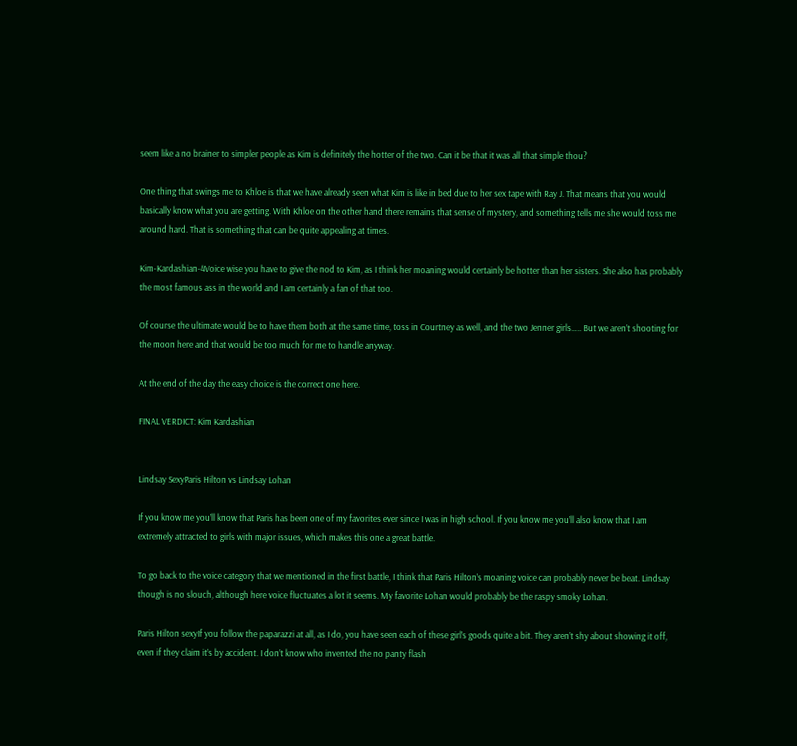seem like a no brainer to simpler people as Kim is definitely the hotter of the two. Can it be that it was all that simple thou?

One thing that swings me to Khloe is that we have already seen what Kim is like in bed due to her sex tape with Ray J. That means that you would basically know what you are getting. With Khloe on the other hand there remains that sense of mystery, and something tells me she would toss me around hard. That is something that can be quite appealing at times.

Kim-Kardashian-4Voice wise you have to give the nod to Kim, as I think her moaning would certainly be hotter than her sisters. She also has probably the most famous ass in the world and I am certainly a fan of that too.

Of course the ultimate would be to have them both at the same time, toss in Courtney as well, and the two Jenner girls….. But we aren’t shooting for the moon here and that would be too much for me to handle anyway.

At the end of the day the easy choice is the correct one here.

FINAL VERDICT: Kim Kardashian


Lindsay SexyParis Hilton vs Lindsay Lohan

If you know me you’ll know that Paris has been one of my favorites ever since I was in high school. If you know me you’ll also know that I am extremely attracted to girls with major issues, which makes this one a great battle.

To go back to the voice category that we mentioned in the first battle, I think that Paris Hilton’s moaning voice can probably never be beat. Lindsay though is no slouch, although here voice fluctuates a lot it seems. My favorite Lohan would probably be the raspy smoky Lohan.

Paris Hilton sexyIf you follow the paparazzi at all, as I do, you have seen each of these girl’s goods quite a bit. They aren’t shy about showing it off, even if they claim it’s by accident. I don’t know who invented the no panty flash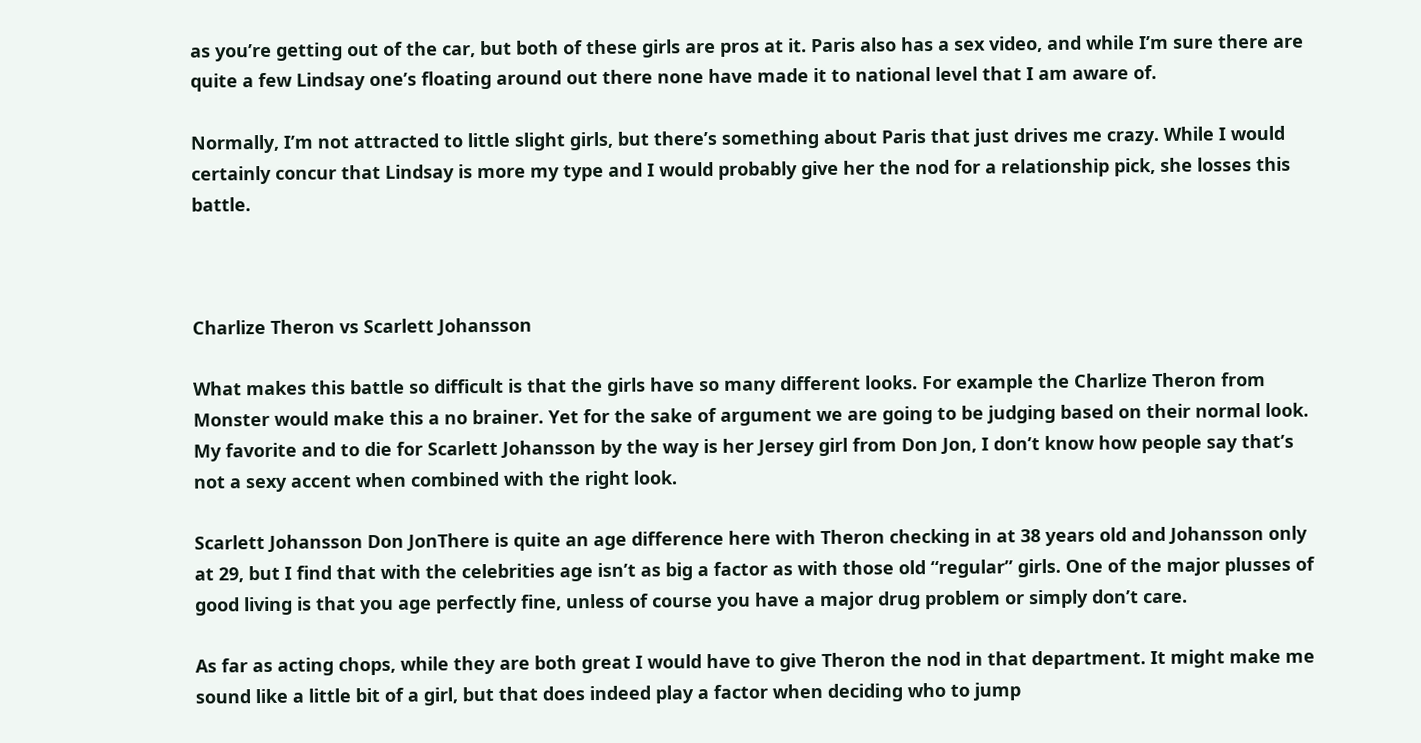as you’re getting out of the car, but both of these girls are pros at it. Paris also has a sex video, and while I’m sure there are quite a few Lindsay one’s floating around out there none have made it to national level that I am aware of.

Normally, I’m not attracted to little slight girls, but there’s something about Paris that just drives me crazy. While I would certainly concur that Lindsay is more my type and I would probably give her the nod for a relationship pick, she losses this battle.



Charlize Theron vs Scarlett Johansson

What makes this battle so difficult is that the girls have so many different looks. For example the Charlize Theron from Monster would make this a no brainer. Yet for the sake of argument we are going to be judging based on their normal look. My favorite and to die for Scarlett Johansson by the way is her Jersey girl from Don Jon, I don’t know how people say that’s not a sexy accent when combined with the right look.

Scarlett Johansson Don JonThere is quite an age difference here with Theron checking in at 38 years old and Johansson only at 29, but I find that with the celebrities age isn’t as big a factor as with those old “regular” girls. One of the major plusses of good living is that you age perfectly fine, unless of course you have a major drug problem or simply don’t care.

As far as acting chops, while they are both great I would have to give Theron the nod in that department. It might make me sound like a little bit of a girl, but that does indeed play a factor when deciding who to jump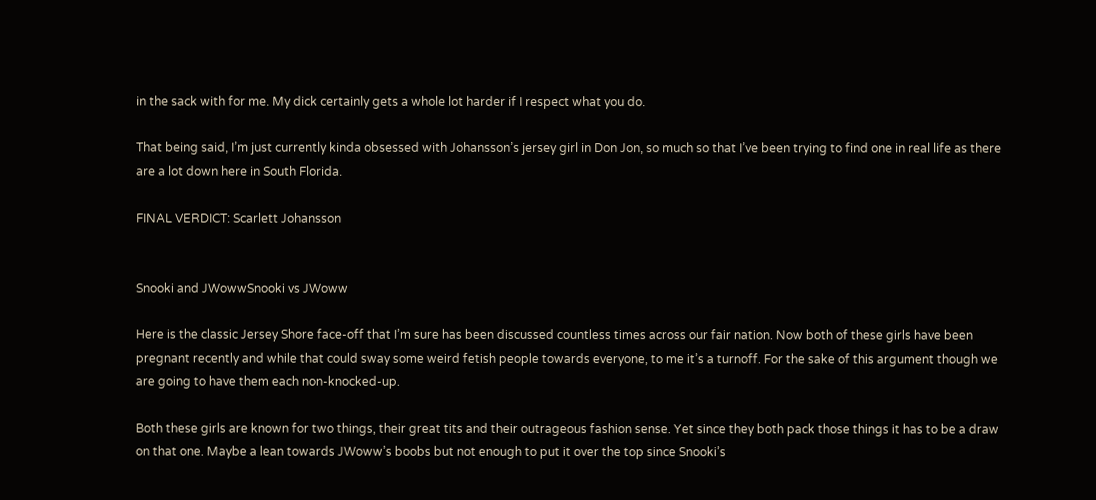in the sack with for me. My dick certainly gets a whole lot harder if I respect what you do.

That being said, I’m just currently kinda obsessed with Johansson’s jersey girl in Don Jon, so much so that I’ve been trying to find one in real life as there are a lot down here in South Florida.

FINAL VERDICT: Scarlett Johansson


Snooki and JWowwSnooki vs JWoww

Here is the classic Jersey Shore face-off that I’m sure has been discussed countless times across our fair nation. Now both of these girls have been pregnant recently and while that could sway some weird fetish people towards everyone, to me it’s a turnoff. For the sake of this argument though we are going to have them each non-knocked-up.

Both these girls are known for two things, their great tits and their outrageous fashion sense. Yet since they both pack those things it has to be a draw on that one. Maybe a lean towards JWoww’s boobs but not enough to put it over the top since Snooki’s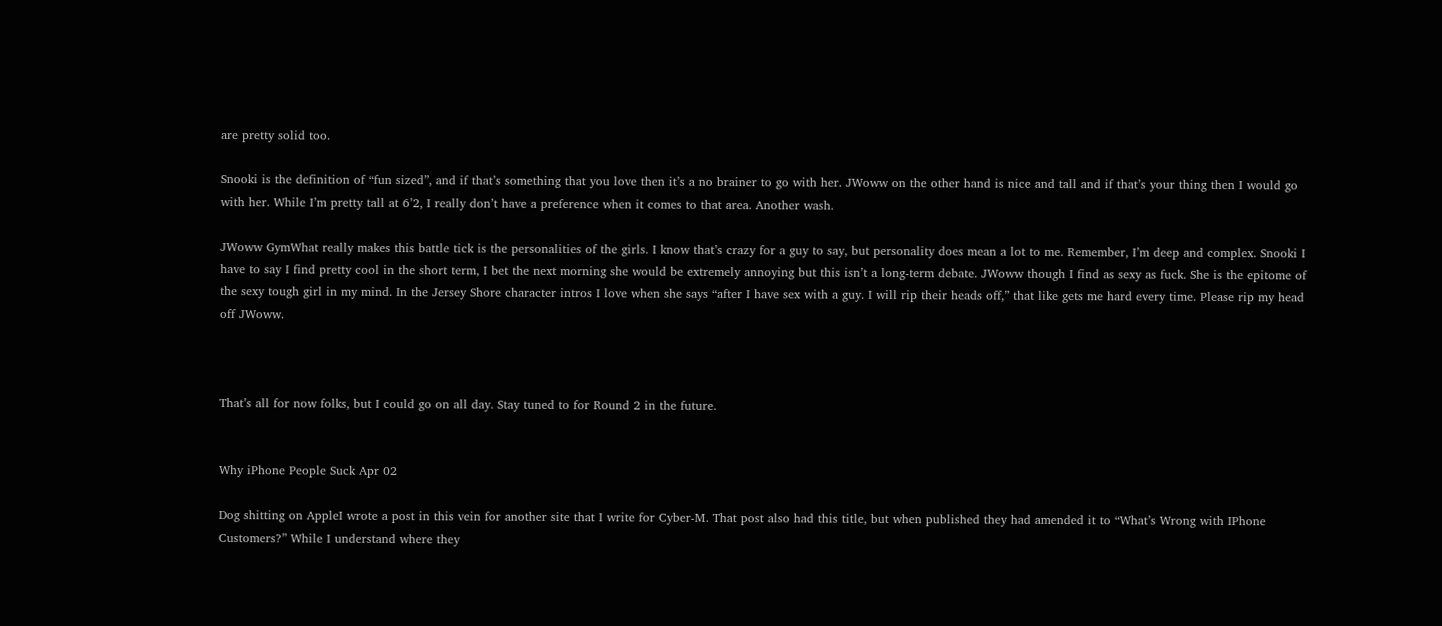are pretty solid too.

Snooki is the definition of “fun sized”, and if that’s something that you love then it’s a no brainer to go with her. JWoww on the other hand is nice and tall and if that’s your thing then I would go with her. While I’m pretty tall at 6’2, I really don’t have a preference when it comes to that area. Another wash.

JWoww GymWhat really makes this battle tick is the personalities of the girls. I know that’s crazy for a guy to say, but personality does mean a lot to me. Remember, I’m deep and complex. Snooki I have to say I find pretty cool in the short term, I bet the next morning she would be extremely annoying but this isn’t a long-term debate. JWoww though I find as sexy as fuck. She is the epitome of the sexy tough girl in my mind. In the Jersey Shore character intros I love when she says “after I have sex with a guy. I will rip their heads off,” that like gets me hard every time. Please rip my head off JWoww.



That’s all for now folks, but I could go on all day. Stay tuned to for Round 2 in the future.


Why iPhone People Suck Apr 02

Dog shitting on AppleI wrote a post in this vein for another site that I write for Cyber-M. That post also had this title, but when published they had amended it to “What’s Wrong with IPhone Customers?” While I understand where they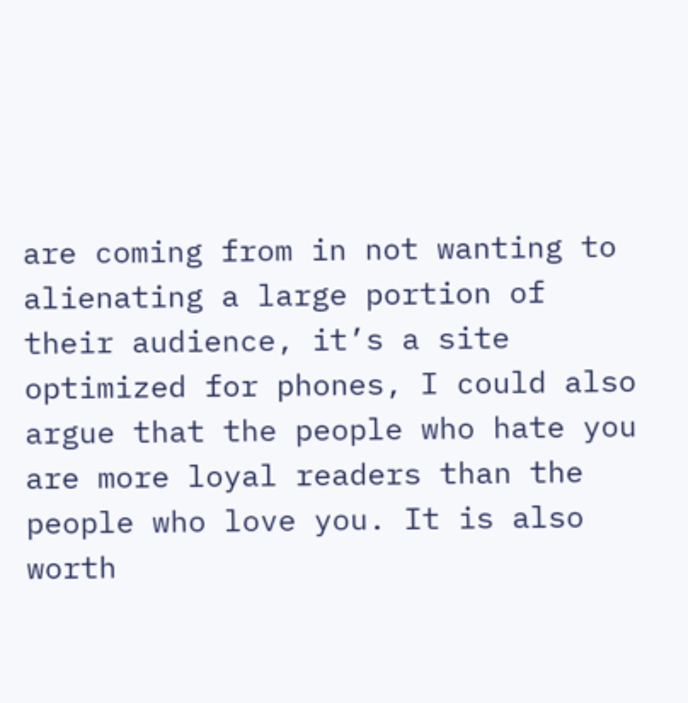are coming from in not wanting to alienating a large portion of their audience, it’s a site optimized for phones, I could also argue that the people who hate you are more loyal readers than the people who love you. It is also worth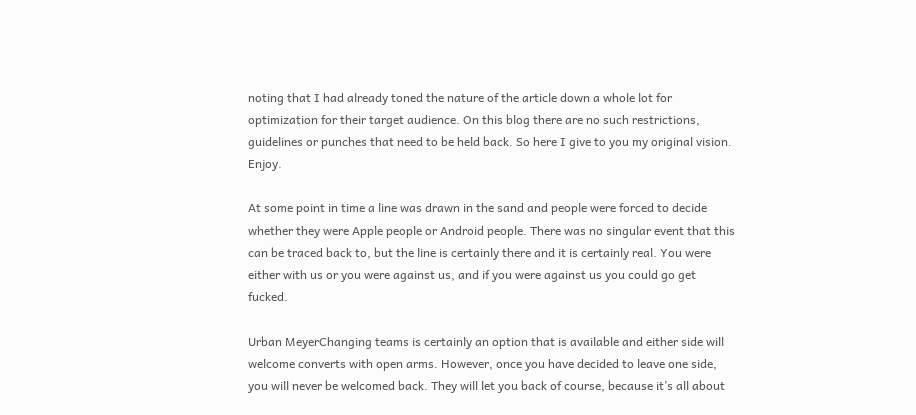noting that I had already toned the nature of the article down a whole lot for optimization for their target audience. On this blog there are no such restrictions, guidelines or punches that need to be held back. So here I give to you my original vision. Enjoy.

At some point in time a line was drawn in the sand and people were forced to decide whether they were Apple people or Android people. There was no singular event that this can be traced back to, but the line is certainly there and it is certainly real. You were either with us or you were against us, and if you were against us you could go get fucked.

Urban MeyerChanging teams is certainly an option that is available and either side will welcome converts with open arms. However, once you have decided to leave one side, you will never be welcomed back. They will let you back of course, because it’s all about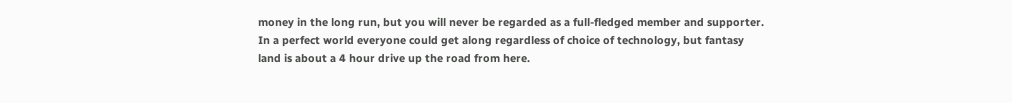money in the long run, but you will never be regarded as a full-fledged member and supporter. In a perfect world everyone could get along regardless of choice of technology, but fantasy land is about a 4 hour drive up the road from here.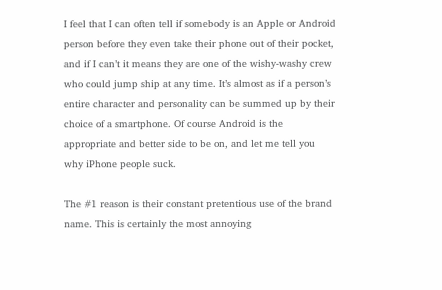I feel that I can often tell if somebody is an Apple or Android person before they even take their phone out of their pocket, and if I can’t it means they are one of the wishy-washy crew who could jump ship at any time. It’s almost as if a person’s entire character and personality can be summed up by their choice of a smartphone. Of course Android is the appropriate and better side to be on, and let me tell you why iPhone people suck.

The #1 reason is their constant pretentious use of the brand name. This is certainly the most annoying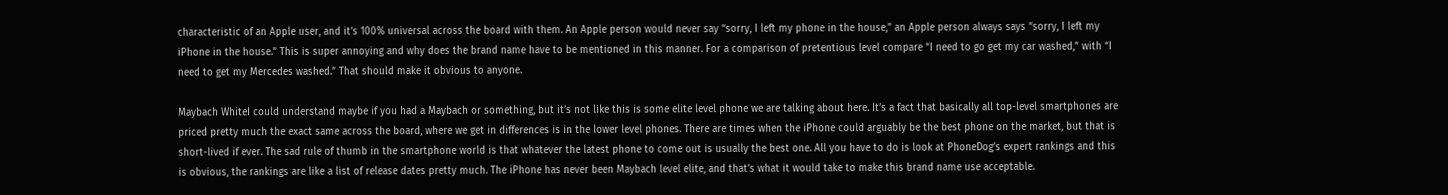characteristic of an Apple user, and it’s 100% universal across the board with them. An Apple person would never say “sorry, I left my phone in the house,” an Apple person always says “sorry, I left my iPhone in the house.” This is super annoying and why does the brand name have to be mentioned in this manner. For a comparison of pretentious level compare “I need to go get my car washed,” with “I need to get my Mercedes washed.” That should make it obvious to anyone.

Maybach WhiteI could understand maybe if you had a Maybach or something, but it’s not like this is some elite level phone we are talking about here. It’s a fact that basically all top-level smartphones are priced pretty much the exact same across the board, where we get in differences is in the lower level phones. There are times when the iPhone could arguably be the best phone on the market, but that is short-lived if ever. The sad rule of thumb in the smartphone world is that whatever the latest phone to come out is usually the best one. All you have to do is look at PhoneDog’s expert rankings and this is obvious, the rankings are like a list of release dates pretty much. The iPhone has never been Maybach level elite, and that’s what it would take to make this brand name use acceptable.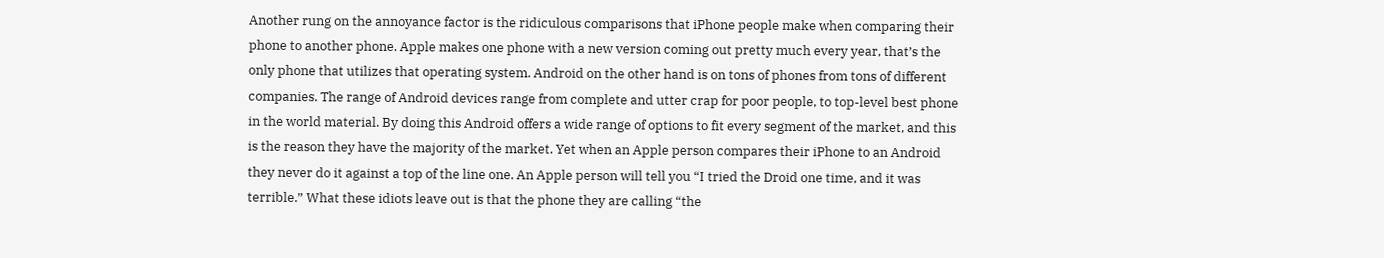Another rung on the annoyance factor is the ridiculous comparisons that iPhone people make when comparing their phone to another phone. Apple makes one phone with a new version coming out pretty much every year, that’s the only phone that utilizes that operating system. Android on the other hand is on tons of phones from tons of different companies. The range of Android devices range from complete and utter crap for poor people, to top-level best phone in the world material. By doing this Android offers a wide range of options to fit every segment of the market, and this is the reason they have the majority of the market. Yet when an Apple person compares their iPhone to an Android they never do it against a top of the line one. An Apple person will tell you “I tried the Droid one time, and it was terrible.” What these idiots leave out is that the phone they are calling “the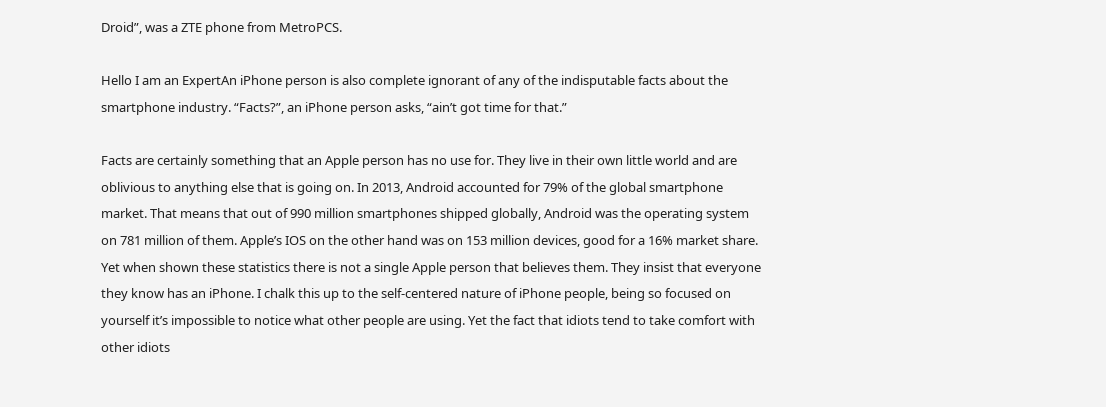Droid”, was a ZTE phone from MetroPCS.

Hello I am an ExpertAn iPhone person is also complete ignorant of any of the indisputable facts about the smartphone industry. “Facts?”, an iPhone person asks, “ain’t got time for that.”

Facts are certainly something that an Apple person has no use for. They live in their own little world and are oblivious to anything else that is going on. In 2013, Android accounted for 79% of the global smartphone market. That means that out of 990 million smartphones shipped globally, Android was the operating system on 781 million of them. Apple’s IOS on the other hand was on 153 million devices, good for a 16% market share. Yet when shown these statistics there is not a single Apple person that believes them. They insist that everyone they know has an iPhone. I chalk this up to the self-centered nature of iPhone people, being so focused on yourself it’s impossible to notice what other people are using. Yet the fact that idiots tend to take comfort with other idiots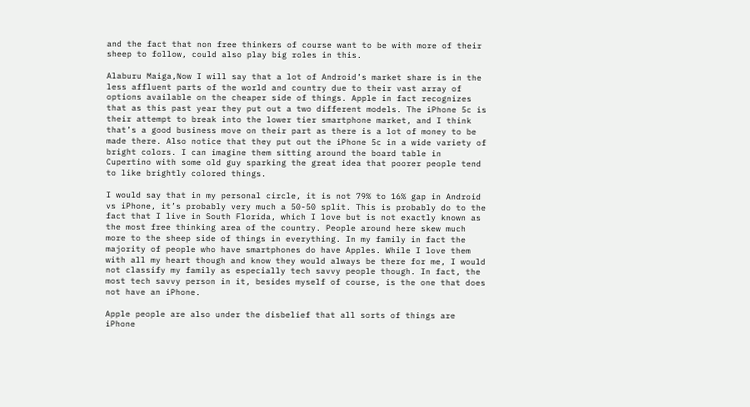and the fact that non free thinkers of course want to be with more of their sheep to follow, could also play big roles in this.

Alaburu Maiga,Now I will say that a lot of Android’s market share is in the less affluent parts of the world and country due to their vast array of options available on the cheaper side of things. Apple in fact recognizes that as this past year they put out a two different models. The iPhone 5c is their attempt to break into the lower tier smartphone market, and I think that’s a good business move on their part as there is a lot of money to be made there. Also notice that they put out the iPhone 5c in a wide variety of bright colors. I can imagine them sitting around the board table in Cupertino with some old guy sparking the great idea that poorer people tend to like brightly colored things.

I would say that in my personal circle, it is not 79% to 16% gap in Android vs iPhone, it’s probably very much a 50-50 split. This is probably do to the fact that I live in South Florida, which I love but is not exactly known as the most free thinking area of the country. People around here skew much more to the sheep side of things in everything. In my family in fact the majority of people who have smartphones do have Apples. While I love them with all my heart though and know they would always be there for me, I would not classify my family as especially tech savvy people though. In fact, the most tech savvy person in it, besides myself of course, is the one that does not have an iPhone.

Apple people are also under the disbelief that all sorts of things are iPhone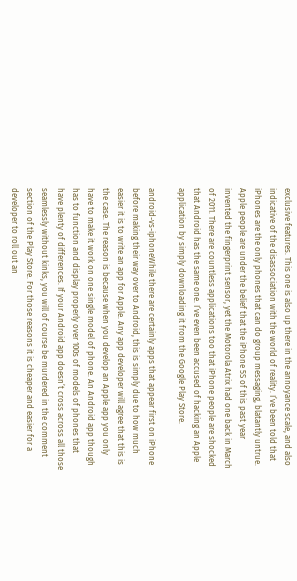exclusive features. This one is also up there in the annoyance scale, and also indicative of the disassociation with the world of reality. I’ve been told that iPhones are the only phones that can do group messaging, blatantly untrue. Apple people are under the belief that the iPhone 5S of this past year invented the fingerprint sensor, yet the Motorola Atrix had one back in March of 2011. There are countless applications too that iPhone people are shocked that Android has the same one. I’ve even been accused of hacking an Apple application by simply downloading it from the Google Play Store.

android-vs-iphoneWhile there are certainly apps that appear first on iPhone before making their way over to Android, this is simply due to how much easier it is to write an app for Apple. Any app developer will agree that this is the case. The reason is because when you develop an Apple app you only have to make it work on one single model of phone. An Android app though has to function and display properly over 100s of models of phones that have plenty of differences. If your Android app doesn’t cross across all those seamlessly without kinks, you will of course be murdered in the comment section of the Play Store. For those reasons it is cheaper and easier for a developer to roll out an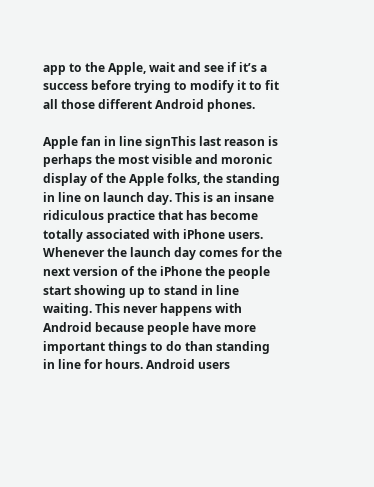app to the Apple, wait and see if it’s a success before trying to modify it to fit all those different Android phones.

Apple fan in line signThis last reason is perhaps the most visible and moronic display of the Apple folks, the standing in line on launch day. This is an insane ridiculous practice that has become totally associated with iPhone users. Whenever the launch day comes for the next version of the iPhone the people start showing up to stand in line waiting. This never happens with Android because people have more important things to do than standing in line for hours. Android users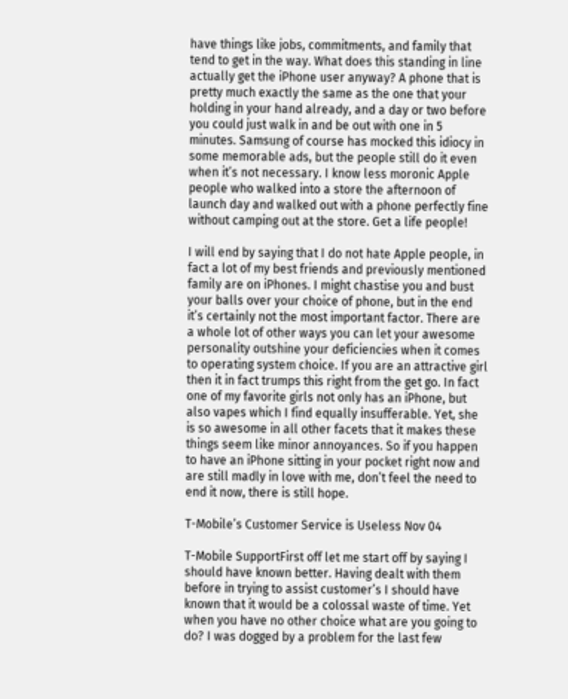have things like jobs, commitments, and family that tend to get in the way. What does this standing in line actually get the iPhone user anyway? A phone that is pretty much exactly the same as the one that your holding in your hand already, and a day or two before you could just walk in and be out with one in 5 minutes. Samsung of course has mocked this idiocy in some memorable ads, but the people still do it even when it’s not necessary. I know less moronic Apple people who walked into a store the afternoon of launch day and walked out with a phone perfectly fine without camping out at the store. Get a life people!

I will end by saying that I do not hate Apple people, in fact a lot of my best friends and previously mentioned family are on iPhones. I might chastise you and bust your balls over your choice of phone, but in the end it’s certainly not the most important factor. There are a whole lot of other ways you can let your awesome personality outshine your deficiencies when it comes to operating system choice. If you are an attractive girl then it in fact trumps this right from the get go. In fact one of my favorite girls not only has an iPhone, but also vapes which I find equally insufferable. Yet, she is so awesome in all other facets that it makes these things seem like minor annoyances. So if you happen to have an iPhone sitting in your pocket right now and are still madly in love with me, don’t feel the need to end it now, there is still hope.

T-Mobile’s Customer Service is Useless Nov 04

T-Mobile SupportFirst off let me start off by saying I should have known better. Having dealt with them before in trying to assist customer’s I should have known that it would be a colossal waste of time. Yet when you have no other choice what are you going to do? I was dogged by a problem for the last few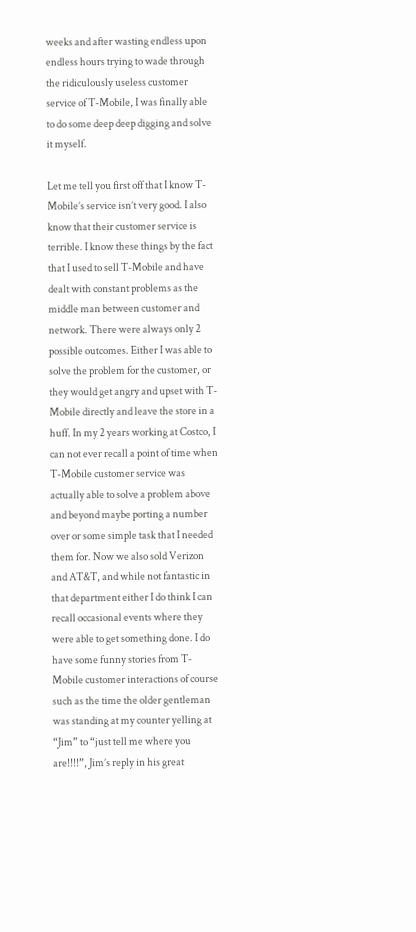weeks and after wasting endless upon endless hours trying to wade through the ridiculously useless customer service of T-Mobile, I was finally able to do some deep deep digging and solve it myself.

Let me tell you first off that I know T-Mobile’s service isn’t very good. I also know that their customer service is terrible. I know these things by the fact that I used to sell T-Mobile and have dealt with constant problems as the middle man between customer and network. There were always only 2 possible outcomes. Either I was able to solve the problem for the customer, or they would get angry and upset with T-Mobile directly and leave the store in a huff. In my 2 years working at Costco, I can not ever recall a point of time when T-Mobile customer service was actually able to solve a problem above and beyond maybe porting a number over or some simple task that I needed them for. Now we also sold Verizon and AT&T, and while not fantastic in that department either I do think I can recall occasional events where they were able to get something done. I do have some funny stories from T-Mobile customer interactions of course such as the time the older gentleman was standing at my counter yelling at “Jim” to “just tell me where you are!!!!”, Jim’s reply in his great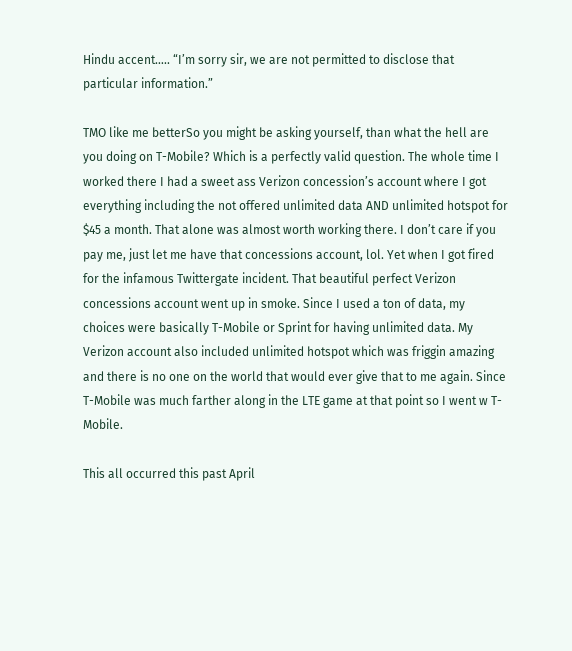Hindu accent….. “I’m sorry sir, we are not permitted to disclose that particular information.”

TMO like me betterSo you might be asking yourself, than what the hell are you doing on T-Mobile? Which is a perfectly valid question. The whole time I worked there I had a sweet ass Verizon concession’s account where I got everything including the not offered unlimited data AND unlimited hotspot for $45 a month. That alone was almost worth working there. I don’t care if you pay me, just let me have that concessions account, lol. Yet when I got fired for the infamous Twittergate incident. That beautiful perfect Verizon concessions account went up in smoke. Since I used a ton of data, my choices were basically T-Mobile or Sprint for having unlimited data. My Verizon account also included unlimited hotspot which was friggin amazing and there is no one on the world that would ever give that to me again. Since  T-Mobile was much farther along in the LTE game at that point so I went w T-Mobile.

This all occurred this past April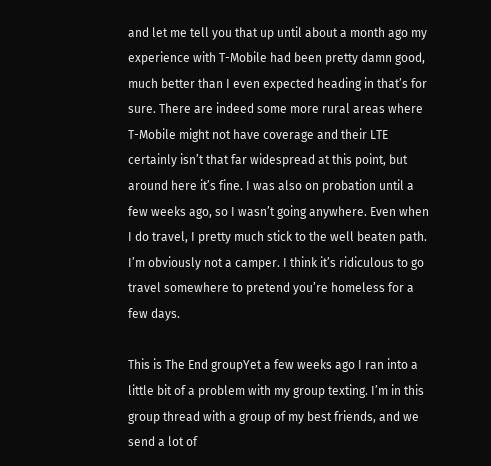and let me tell you that up until about a month ago my experience with T-Mobile had been pretty damn good, much better than I even expected heading in that’s for sure. There are indeed some more rural areas where T-Mobile might not have coverage and their LTE certainly isn’t that far widespread at this point, but around here it’s fine. I was also on probation until a few weeks ago, so I wasn’t going anywhere. Even when I do travel, I pretty much stick to the well beaten path. I’m obviously not a camper. I think it’s ridiculous to go travel somewhere to pretend you’re homeless for a few days.

This is The End groupYet a few weeks ago I ran into a little bit of a problem with my group texting. I’m in this group thread with a group of my best friends, and we send a lot of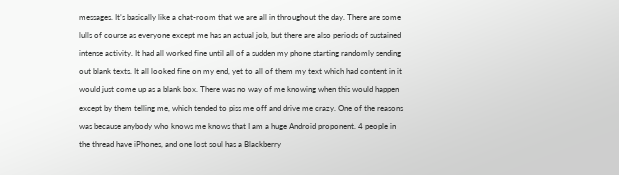messages. It’s basically like a chat-room that we are all in throughout the day. There are some lulls of course as everyone except me has an actual job, but there are also periods of sustained intense activity. It had all worked fine until all of a sudden my phone starting randomly sending out blank texts. It all looked fine on my end, yet to all of them my text which had content in it would just come up as a blank box. There was no way of me knowing when this would happen except by them telling me, which tended to piss me off and drive me crazy. One of the reasons was because anybody who knows me knows that I am a huge Android proponent. 4 people in the thread have iPhones, and one lost soul has a Blackberry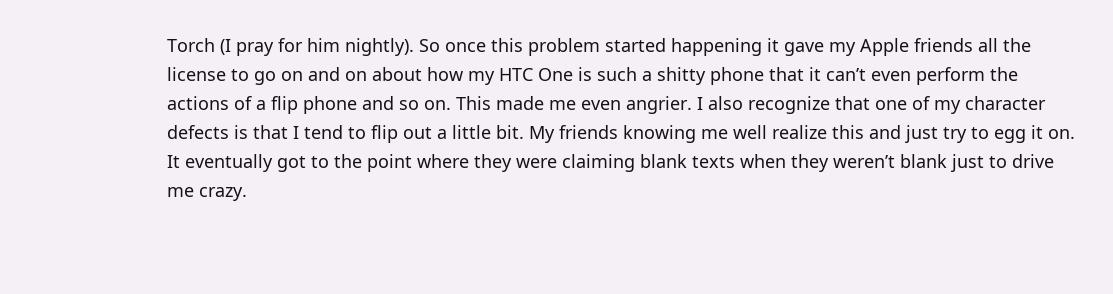Torch (I pray for him nightly). So once this problem started happening it gave my Apple friends all the license to go on and on about how my HTC One is such a shitty phone that it can’t even perform the actions of a flip phone and so on. This made me even angrier. I also recognize that one of my character defects is that I tend to flip out a little bit. My friends knowing me well realize this and just try to egg it on. It eventually got to the point where they were claiming blank texts when they weren’t blank just to drive me crazy.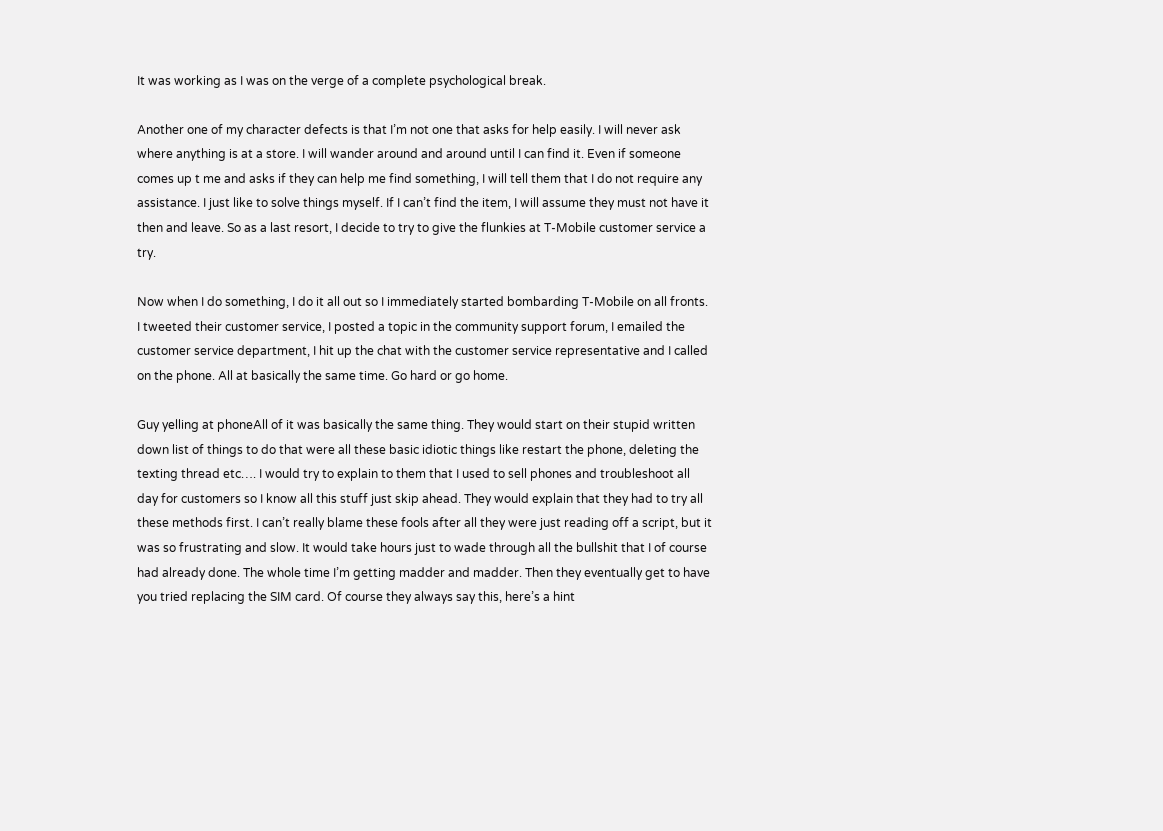It was working as I was on the verge of a complete psychological break.

Another one of my character defects is that I’m not one that asks for help easily. I will never ask where anything is at a store. I will wander around and around until I can find it. Even if someone comes up t me and asks if they can help me find something, I will tell them that I do not require any assistance. I just like to solve things myself. If I can’t find the item, I will assume they must not have it then and leave. So as a last resort, I decide to try to give the flunkies at T-Mobile customer service a try.

Now when I do something, I do it all out so I immediately started bombarding T-Mobile on all fronts. I tweeted their customer service, I posted a topic in the community support forum, I emailed the customer service department, I hit up the chat with the customer service representative and I called on the phone. All at basically the same time. Go hard or go home.

Guy yelling at phoneAll of it was basically the same thing. They would start on their stupid written down list of things to do that were all these basic idiotic things like restart the phone, deleting the texting thread etc…. I would try to explain to them that I used to sell phones and troubleshoot all day for customers so I know all this stuff just skip ahead. They would explain that they had to try all these methods first. I can’t really blame these fools after all they were just reading off a script, but it was so frustrating and slow. It would take hours just to wade through all the bullshit that I of course had already done. The whole time I’m getting madder and madder. Then they eventually get to have you tried replacing the SIM card. Of course they always say this, here’s a hint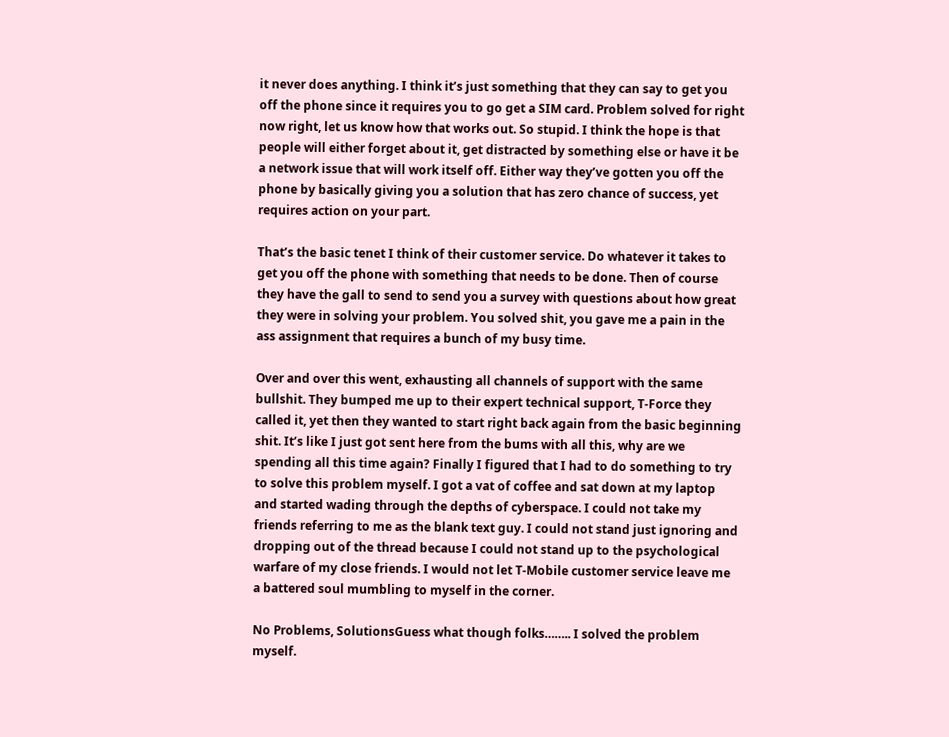it never does anything. I think it’s just something that they can say to get you off the phone since it requires you to go get a SIM card. Problem solved for right now right, let us know how that works out. So stupid. I think the hope is that people will either forget about it, get distracted by something else or have it be a network issue that will work itself off. Either way they’ve gotten you off the phone by basically giving you a solution that has zero chance of success, yet requires action on your part.

That’s the basic tenet I think of their customer service. Do whatever it takes to get you off the phone with something that needs to be done. Then of course they have the gall to send to send you a survey with questions about how great they were in solving your problem. You solved shit, you gave me a pain in the ass assignment that requires a bunch of my busy time.

Over and over this went, exhausting all channels of support with the same bullshit. They bumped me up to their expert technical support, T-Force they called it, yet then they wanted to start right back again from the basic beginning shit. It’s like I just got sent here from the bums with all this, why are we spending all this time again? Finally I figured that I had to do something to try to solve this problem myself. I got a vat of coffee and sat down at my laptop and started wading through the depths of cyberspace. I could not take my friends referring to me as the blank text guy. I could not stand just ignoring and dropping out of the thread because I could not stand up to the psychological warfare of my close friends. I would not let T-Mobile customer service leave me a battered soul mumbling to myself in the corner.

No Problems, SolutionsGuess what though folks…….. I solved the problem myself.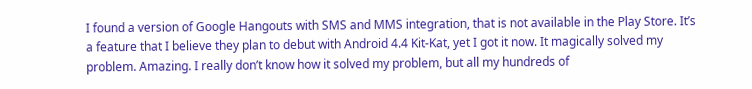I found a version of Google Hangouts with SMS and MMS integration, that is not available in the Play Store. It’s a feature that I believe they plan to debut with Android 4.4 Kit-Kat, yet I got it now. It magically solved my problem. Amazing. I really don’t know how it solved my problem, but all my hundreds of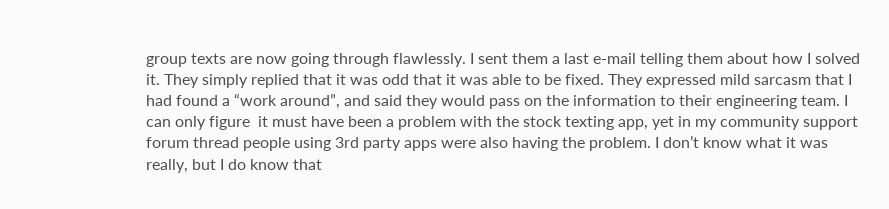group texts are now going through flawlessly. I sent them a last e-mail telling them about how I solved it. They simply replied that it was odd that it was able to be fixed. They expressed mild sarcasm that I had found a “work around”, and said they would pass on the information to their engineering team. I can only figure  it must have been a problem with the stock texting app, yet in my community support forum thread people using 3rd party apps were also having the problem. I don’t know what it was really, but I do know that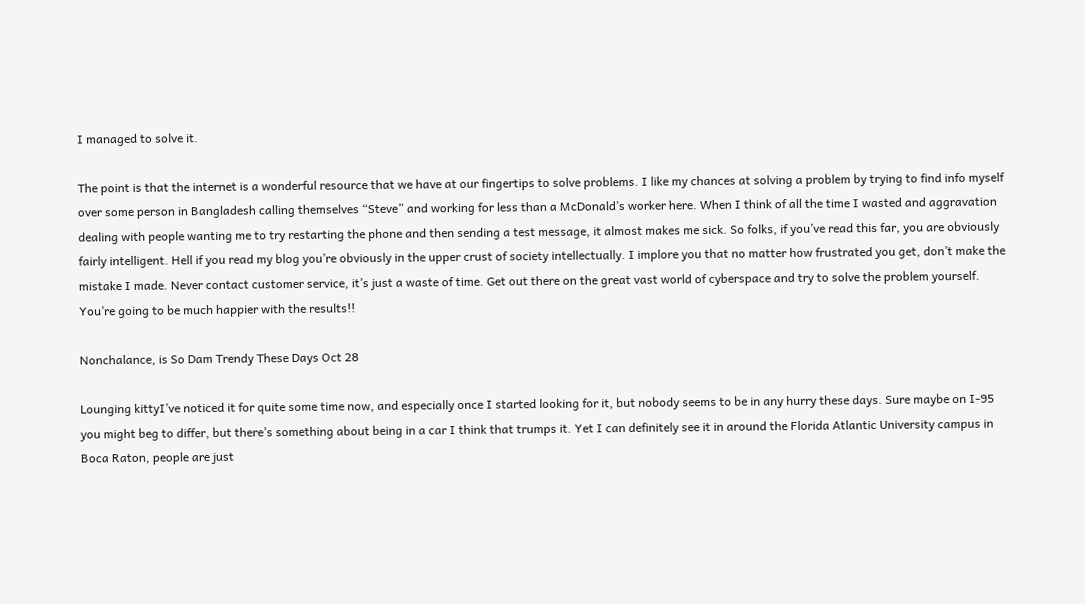I managed to solve it.

The point is that the internet is a wonderful resource that we have at our fingertips to solve problems. I like my chances at solving a problem by trying to find info myself over some person in Bangladesh calling themselves “Steve” and working for less than a McDonald’s worker here. When I think of all the time I wasted and aggravation dealing with people wanting me to try restarting the phone and then sending a test message, it almost makes me sick. So folks, if you’ve read this far, you are obviously fairly intelligent. Hell if you read my blog you’re obviously in the upper crust of society intellectually. I implore you that no matter how frustrated you get, don’t make the mistake I made. Never contact customer service, it’s just a waste of time. Get out there on the great vast world of cyberspace and try to solve the problem yourself. You’re going to be much happier with the results!!

Nonchalance, is So Dam Trendy These Days Oct 28

Lounging kittyI’ve noticed it for quite some time now, and especially once I started looking for it, but nobody seems to be in any hurry these days. Sure maybe on I-95 you might beg to differ, but there’s something about being in a car I think that trumps it. Yet I can definitely see it in around the Florida Atlantic University campus in Boca Raton, people are just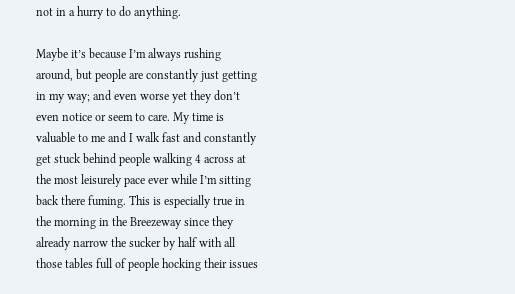not in a hurry to do anything.

Maybe it’s because I’m always rushing around, but people are constantly just getting in my way; and even worse yet they don’t even notice or seem to care. My time is valuable to me and I walk fast and constantly get stuck behind people walking 4 across at the most leisurely pace ever while I’m sitting back there fuming. This is especially true in the morning in the Breezeway since they already narrow the sucker by half with all those tables full of people hocking their issues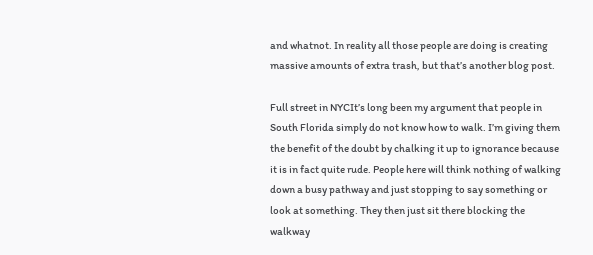and whatnot. In reality all those people are doing is creating massive amounts of extra trash, but that’s another blog post.

Full street in NYCIt’s long been my argument that people in South Florida simply do not know how to walk. I’m giving them the benefit of the doubt by chalking it up to ignorance because it is in fact quite rude. People here will think nothing of walking down a busy pathway and just stopping to say something or look at something. They then just sit there blocking the walkway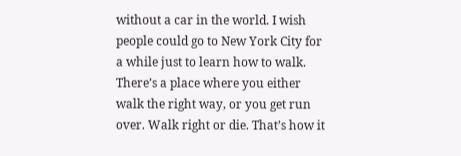without a car in the world. I wish people could go to New York City for a while just to learn how to walk. There’s a place where you either walk the right way, or you get run over. Walk right or die. That’s how it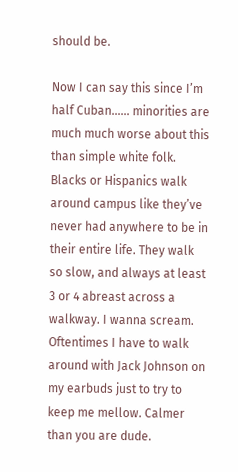should be.

Now I can say this since I’m half Cuban…… minorities are much much worse about this than simple white folk. Blacks or Hispanics walk around campus like they’ve never had anywhere to be in their entire life. They walk so slow, and always at least 3 or 4 abreast across a walkway. I wanna scream. Oftentimes I have to walk around with Jack Johnson on my earbuds just to try to keep me mellow. Calmer than you are dude.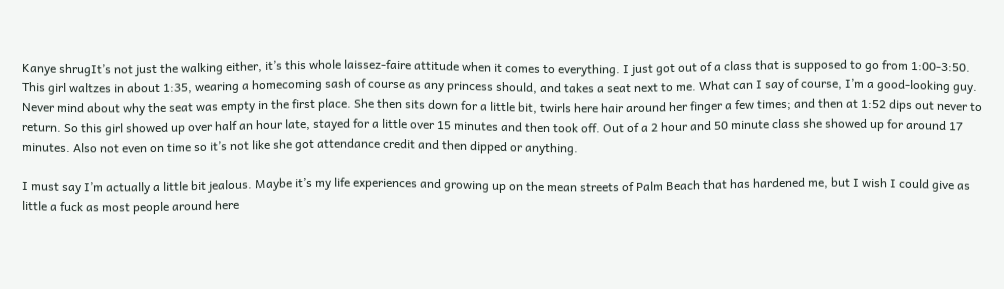Kanye shrugIt’s not just the walking either, it’s this whole laissez-faire attitude when it comes to everything. I just got out of a class that is supposed to go from 1:00-3:50. This girl waltzes in about 1:35, wearing a homecoming sash of course as any princess should, and takes a seat next to me. What can I say of course, I’m a good-looking guy. Never mind about why the seat was empty in the first place. She then sits down for a little bit, twirls here hair around her finger a few times; and then at 1:52 dips out never to return. So this girl showed up over half an hour late, stayed for a little over 15 minutes and then took off. Out of a 2 hour and 50 minute class she showed up for around 17 minutes. Also not even on time so it’s not like she got attendance credit and then dipped or anything.

I must say I’m actually a little bit jealous. Maybe it’s my life experiences and growing up on the mean streets of Palm Beach that has hardened me, but I wish I could give as little a fuck as most people around here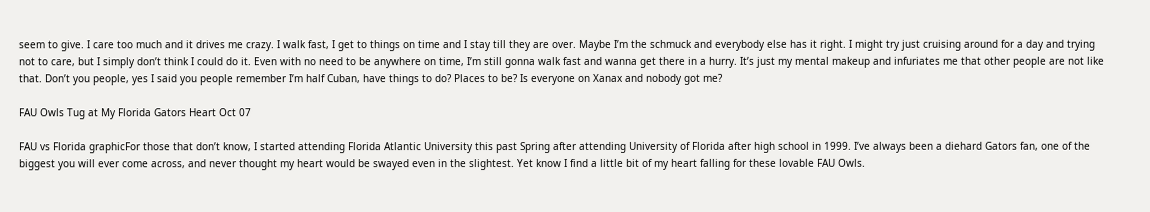seem to give. I care too much and it drives me crazy. I walk fast, I get to things on time and I stay till they are over. Maybe I’m the schmuck and everybody else has it right. I might try just cruising around for a day and trying not to care, but I simply don’t think I could do it. Even with no need to be anywhere on time, I’m still gonna walk fast and wanna get there in a hurry. It’s just my mental makeup and infuriates me that other people are not like that. Don’t you people, yes I said you people remember I’m half Cuban, have things to do? Places to be? Is everyone on Xanax and nobody got me?

FAU Owls Tug at My Florida Gators Heart Oct 07

FAU vs Florida graphicFor those that don’t know, I started attending Florida Atlantic University this past Spring after attending University of Florida after high school in 1999. I’ve always been a diehard Gators fan, one of the biggest you will ever come across, and never thought my heart would be swayed even in the slightest. Yet know I find a little bit of my heart falling for these lovable FAU Owls.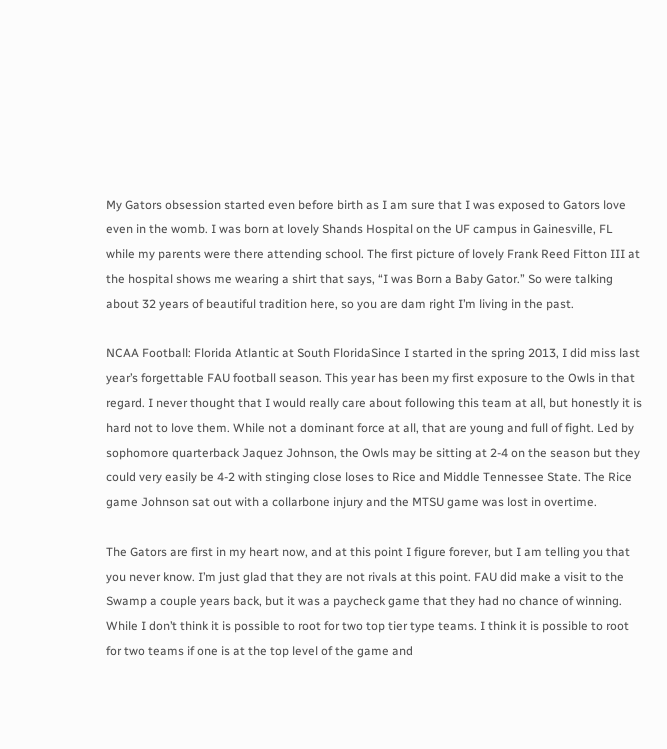My Gators obsession started even before birth as I am sure that I was exposed to Gators love even in the womb. I was born at lovely Shands Hospital on the UF campus in Gainesville, FL while my parents were there attending school. The first picture of lovely Frank Reed Fitton III at the hospital shows me wearing a shirt that says, “I was Born a Baby Gator.” So were talking about 32 years of beautiful tradition here, so you are dam right I’m living in the past.

NCAA Football: Florida Atlantic at South FloridaSince I started in the spring 2013, I did miss last year’s forgettable FAU football season. This year has been my first exposure to the Owls in that regard. I never thought that I would really care about following this team at all, but honestly it is hard not to love them. While not a dominant force at all, that are young and full of fight. Led by sophomore quarterback Jaquez Johnson, the Owls may be sitting at 2-4 on the season but they could very easily be 4-2 with stinging close loses to Rice and Middle Tennessee State. The Rice game Johnson sat out with a collarbone injury and the MTSU game was lost in overtime.

The Gators are first in my heart now, and at this point I figure forever, but I am telling you that you never know. I’m just glad that they are not rivals at this point. FAU did make a visit to the Swamp a couple years back, but it was a paycheck game that they had no chance of winning. While I don’t think it is possible to root for two top tier type teams. I think it is possible to root for two teams if one is at the top level of the game and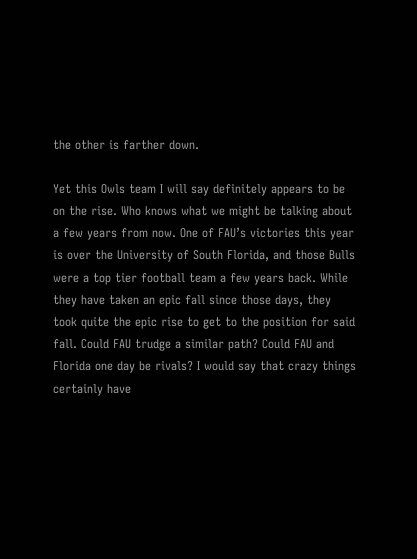the other is farther down.

Yet this Owls team I will say definitely appears to be on the rise. Who knows what we might be talking about a few years from now. One of FAU’s victories this year is over the University of South Florida, and those Bulls were a top tier football team a few years back. While they have taken an epic fall since those days, they took quite the epic rise to get to the position for said fall. Could FAU trudge a similar path? Could FAU and Florida one day be rivals? I would say that crazy things certainly have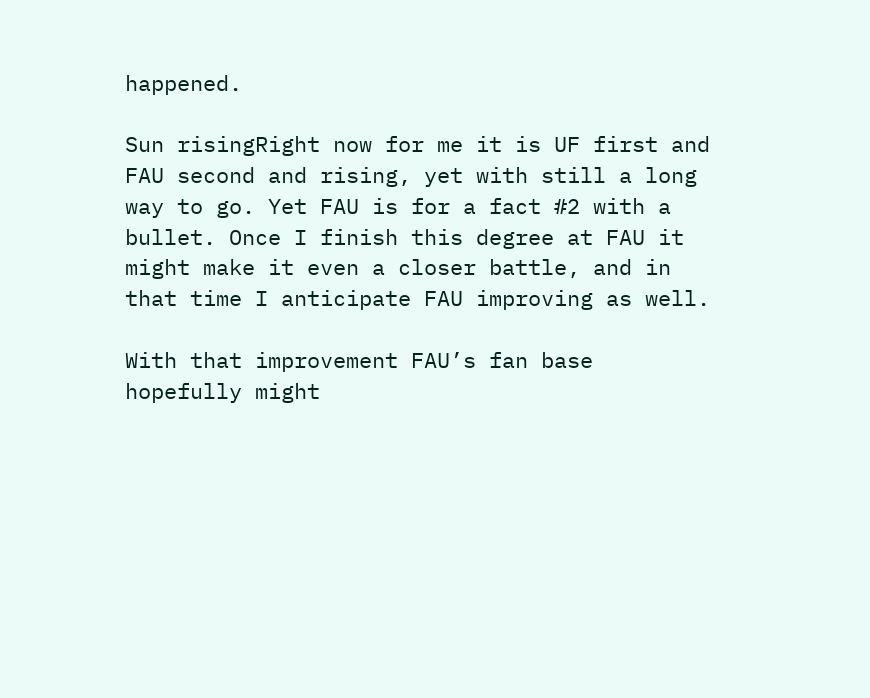happened.

Sun risingRight now for me it is UF first and FAU second and rising, yet with still a long way to go. Yet FAU is for a fact #2 with a bullet. Once I finish this degree at FAU it might make it even a closer battle, and in that time I anticipate FAU improving as well.

With that improvement FAU’s fan base hopefully might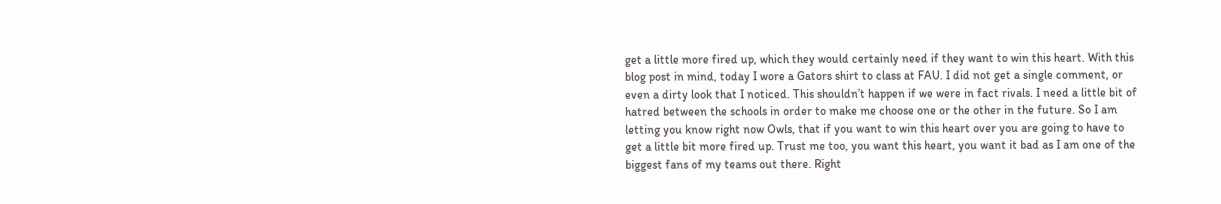get a little more fired up, which they would certainly need if they want to win this heart. With this blog post in mind, today I wore a Gators shirt to class at FAU. I did not get a single comment, or even a dirty look that I noticed. This shouldn’t happen if we were in fact rivals. I need a little bit of hatred between the schools in order to make me choose one or the other in the future. So I am letting you know right now Owls, that if you want to win this heart over you are going to have to get a little bit more fired up. Trust me too, you want this heart, you want it bad as I am one of the biggest fans of my teams out there. Right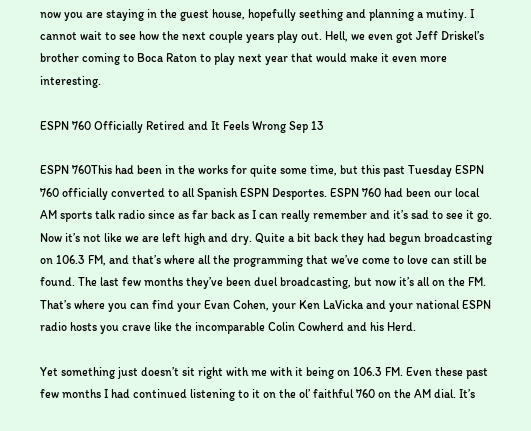now you are staying in the guest house, hopefully seething and planning a mutiny. I cannot wait to see how the next couple years play out. Hell, we even got Jeff Driskel’s brother coming to Boca Raton to play next year that would make it even more interesting.

ESPN 760 Officially Retired and It Feels Wrong Sep 13

ESPN 760This had been in the works for quite some time, but this past Tuesday ESPN 760 officially converted to all Spanish ESPN Desportes. ESPN 760 had been our local AM sports talk radio since as far back as I can really remember and it’s sad to see it go. Now it’s not like we are left high and dry. Quite a bit back they had begun broadcasting on 106.3 FM, and that’s where all the programming that we’ve come to love can still be found. The last few months they’ve been duel broadcasting, but now it’s all on the FM. That’s where you can find your Evan Cohen, your Ken LaVicka and your national ESPN radio hosts you crave like the incomparable Colin Cowherd and his Herd.

Yet something just doesn’t sit right with me with it being on 106.3 FM. Even these past few months I had continued listening to it on the ol’ faithful 760 on the AM dial. It’s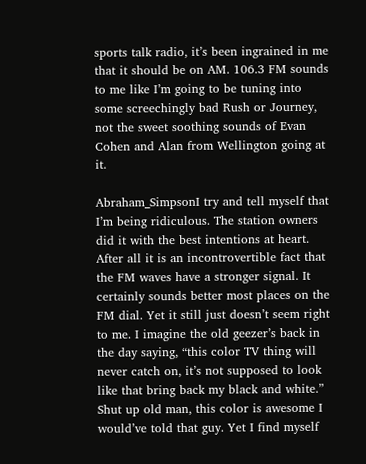sports talk radio, it’s been ingrained in me that it should be on AM. 106.3 FM sounds to me like I’m going to be tuning into some screechingly bad Rush or Journey, not the sweet soothing sounds of Evan Cohen and Alan from Wellington going at it.

Abraham_SimpsonI try and tell myself that I’m being ridiculous. The station owners did it with the best intentions at heart. After all it is an incontrovertible fact that the FM waves have a stronger signal. It certainly sounds better most places on the FM dial. Yet it still just doesn’t seem right to me. I imagine the old geezer’s back in the day saying, “this color TV thing will never catch on, it’s not supposed to look like that bring back my black and white.” Shut up old man, this color is awesome I would’ve told that guy. Yet I find myself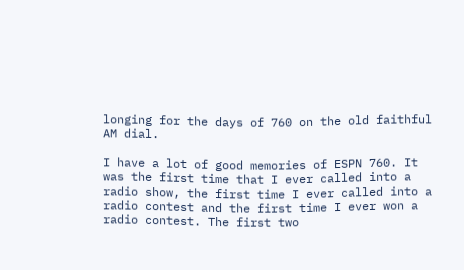longing for the days of 760 on the old faithful AM dial.

I have a lot of good memories of ESPN 760. It was the first time that I ever called into a radio show, the first time I ever called into a radio contest and the first time I ever won a radio contest. The first two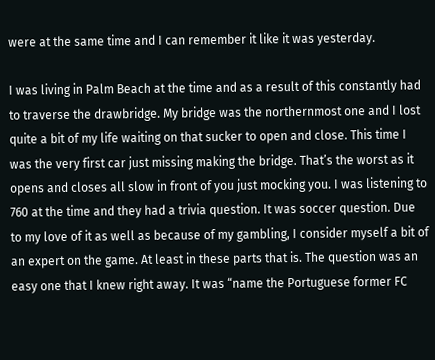were at the same time and I can remember it like it was yesterday.

I was living in Palm Beach at the time and as a result of this constantly had to traverse the drawbridge. My bridge was the northernmost one and I lost quite a bit of my life waiting on that sucker to open and close. This time I was the very first car just missing making the bridge. That’s the worst as it opens and closes all slow in front of you just mocking you. I was listening to 760 at the time and they had a trivia question. It was soccer question. Due to my love of it as well as because of my gambling, I consider myself a bit of an expert on the game. At least in these parts that is. The question was an easy one that I knew right away. It was “name the Portuguese former FC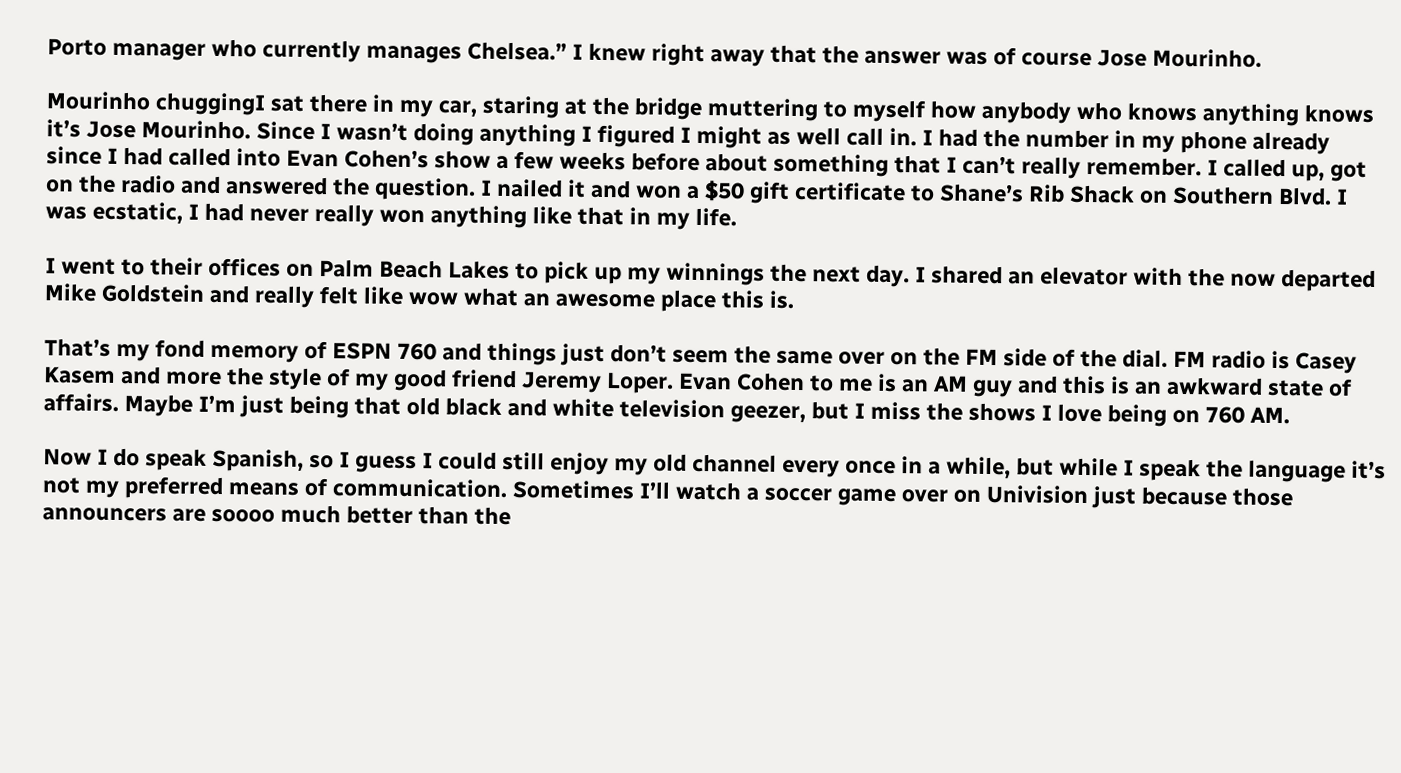Porto manager who currently manages Chelsea.” I knew right away that the answer was of course Jose Mourinho.

Mourinho chuggingI sat there in my car, staring at the bridge muttering to myself how anybody who knows anything knows it’s Jose Mourinho. Since I wasn’t doing anything I figured I might as well call in. I had the number in my phone already since I had called into Evan Cohen’s show a few weeks before about something that I can’t really remember. I called up, got on the radio and answered the question. I nailed it and won a $50 gift certificate to Shane’s Rib Shack on Southern Blvd. I was ecstatic, I had never really won anything like that in my life.

I went to their offices on Palm Beach Lakes to pick up my winnings the next day. I shared an elevator with the now departed Mike Goldstein and really felt like wow what an awesome place this is.

That’s my fond memory of ESPN 760 and things just don’t seem the same over on the FM side of the dial. FM radio is Casey Kasem and more the style of my good friend Jeremy Loper. Evan Cohen to me is an AM guy and this is an awkward state of affairs. Maybe I’m just being that old black and white television geezer, but I miss the shows I love being on 760 AM.

Now I do speak Spanish, so I guess I could still enjoy my old channel every once in a while, but while I speak the language it’s not my preferred means of communication. Sometimes I’ll watch a soccer game over on Univision just because those announcers are soooo much better than the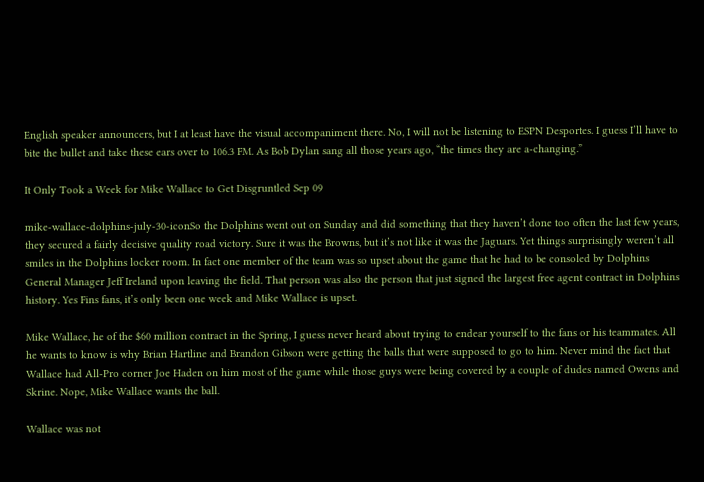English speaker announcers, but I at least have the visual accompaniment there. No, I will not be listening to ESPN Desportes. I guess I’ll have to bite the bullet and take these ears over to 106.3 FM. As Bob Dylan sang all those years ago, “the times they are a-changing.”

It Only Took a Week for Mike Wallace to Get Disgruntled Sep 09

mike-wallace-dolphins-july-30-iconSo the Dolphins went out on Sunday and did something that they haven’t done too often the last few years, they secured a fairly decisive quality road victory. Sure it was the Browns, but it’s not like it was the Jaguars. Yet things surprisingly weren’t all smiles in the Dolphins locker room. In fact one member of the team was so upset about the game that he had to be consoled by Dolphins General Manager Jeff Ireland upon leaving the field. That person was also the person that just signed the largest free agent contract in Dolphins history. Yes Fins fans, it’s only been one week and Mike Wallace is upset.

Mike Wallace, he of the $60 million contract in the Spring, I guess never heard about trying to endear yourself to the fans or his teammates. All he wants to know is why Brian Hartline and Brandon Gibson were getting the balls that were supposed to go to him. Never mind the fact that Wallace had All-Pro corner Joe Haden on him most of the game while those guys were being covered by a couple of dudes named Owens and Skrine. Nope, Mike Wallace wants the ball.

Wallace was not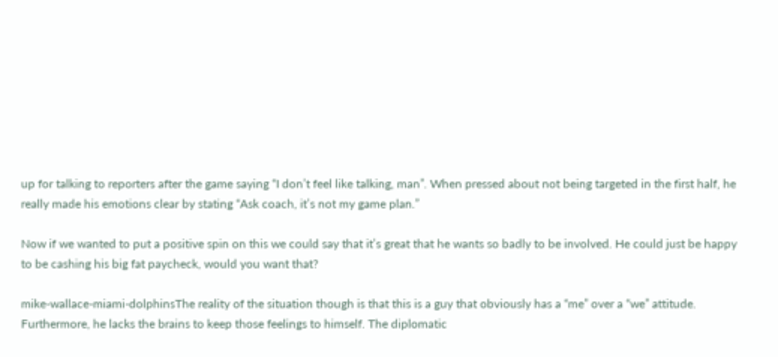up for talking to reporters after the game saying “I don’t feel like talking, man”. When pressed about not being targeted in the first half, he really made his emotions clear by stating “Ask coach, it’s not my game plan.”

Now if we wanted to put a positive spin on this we could say that it’s great that he wants so badly to be involved. He could just be happy to be cashing his big fat paycheck, would you want that?

mike-wallace-miami-dolphinsThe reality of the situation though is that this is a guy that obviously has a “me” over a “we” attitude. Furthermore, he lacks the brains to keep those feelings to himself. The diplomatic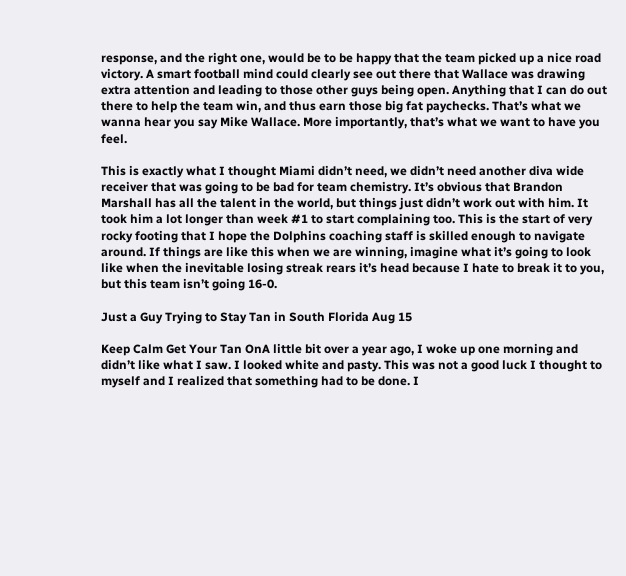response, and the right one, would be to be happy that the team picked up a nice road victory. A smart football mind could clearly see out there that Wallace was drawing extra attention and leading to those other guys being open. Anything that I can do out there to help the team win, and thus earn those big fat paychecks. That’s what we wanna hear you say Mike Wallace. More importantly, that’s what we want to have you feel.

This is exactly what I thought Miami didn’t need, we didn’t need another diva wide receiver that was going to be bad for team chemistry. It’s obvious that Brandon Marshall has all the talent in the world, but things just didn’t work out with him. It took him a lot longer than week #1 to start complaining too. This is the start of very rocky footing that I hope the Dolphins coaching staff is skilled enough to navigate around. If things are like this when we are winning, imagine what it’s going to look like when the inevitable losing streak rears it’s head because I hate to break it to you, but this team isn’t going 16-0.

Just a Guy Trying to Stay Tan in South Florida Aug 15

Keep Calm Get Your Tan OnA little bit over a year ago, I woke up one morning and didn’t like what I saw. I looked white and pasty. This was not a good luck I thought to myself and I realized that something had to be done. I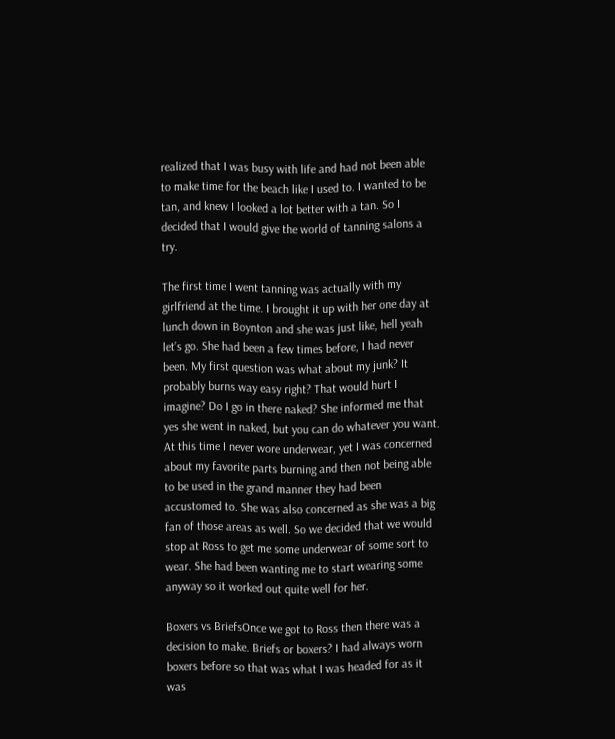realized that I was busy with life and had not been able to make time for the beach like I used to. I wanted to be tan, and knew I looked a lot better with a tan. So I decided that I would give the world of tanning salons a try.

The first time I went tanning was actually with my girlfriend at the time. I brought it up with her one day at lunch down in Boynton and she was just like, hell yeah let’s go. She had been a few times before, I had never been. My first question was what about my junk? It probably burns way easy right? That would hurt I imagine? Do I go in there naked? She informed me that yes she went in naked, but you can do whatever you want. At this time I never wore underwear, yet I was concerned about my favorite parts burning and then not being able to be used in the grand manner they had been accustomed to. She was also concerned as she was a big fan of those areas as well. So we decided that we would stop at Ross to get me some underwear of some sort to wear. She had been wanting me to start wearing some anyway so it worked out quite well for her.

Boxers vs BriefsOnce we got to Ross then there was a decision to make. Briefs or boxers? I had always worn boxers before so that was what I was headed for as it was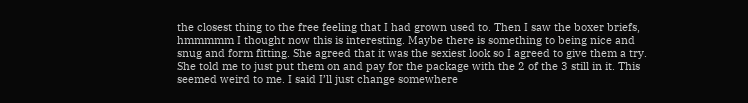the closest thing to the free feeling that I had grown used to. Then I saw the boxer briefs, hmmmmm I thought now this is interesting. Maybe there is something to being nice and snug and form fitting. She agreed that it was the sexiest look so I agreed to give them a try. She told me to just put them on and pay for the package with the 2 of the 3 still in it. This seemed weird to me. I said I’ll just change somewhere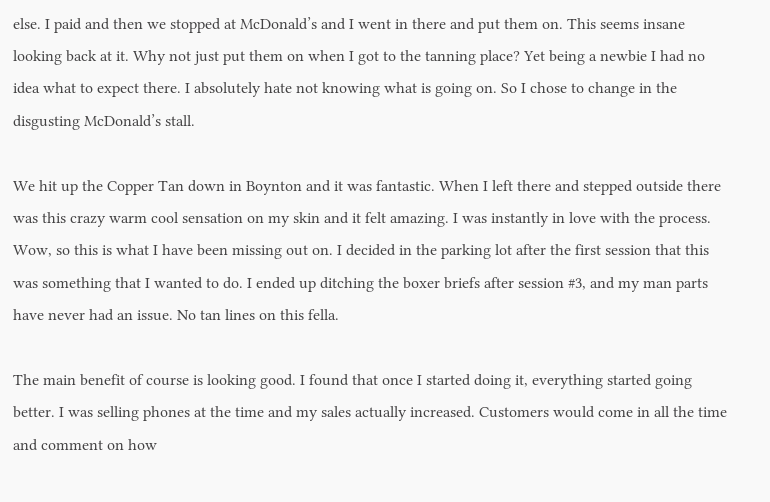else. I paid and then we stopped at McDonald’s and I went in there and put them on. This seems insane looking back at it. Why not just put them on when I got to the tanning place? Yet being a newbie I had no idea what to expect there. I absolutely hate not knowing what is going on. So I chose to change in the disgusting McDonald’s stall.

We hit up the Copper Tan down in Boynton and it was fantastic. When I left there and stepped outside there was this crazy warm cool sensation on my skin and it felt amazing. I was instantly in love with the process. Wow, so this is what I have been missing out on. I decided in the parking lot after the first session that this was something that I wanted to do. I ended up ditching the boxer briefs after session #3, and my man parts have never had an issue. No tan lines on this fella.

The main benefit of course is looking good. I found that once I started doing it, everything started going better. I was selling phones at the time and my sales actually increased. Customers would come in all the time and comment on how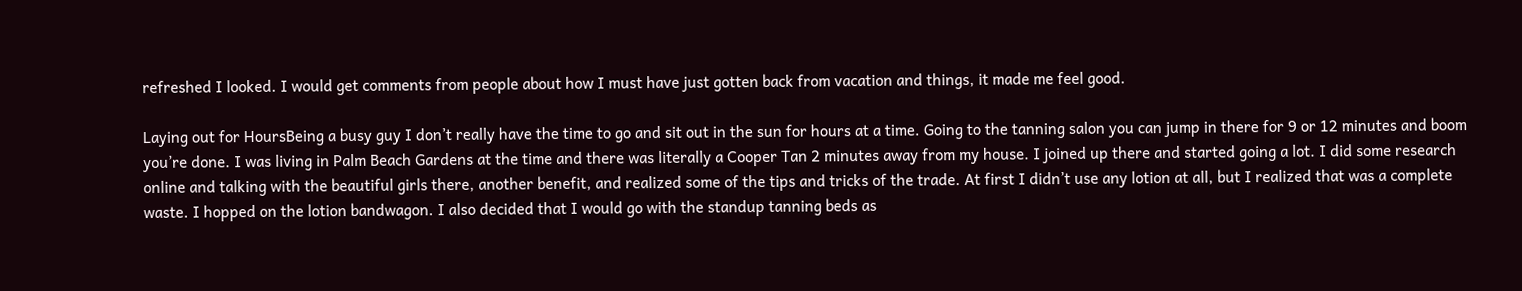refreshed I looked. I would get comments from people about how I must have just gotten back from vacation and things, it made me feel good.

Laying out for HoursBeing a busy guy I don’t really have the time to go and sit out in the sun for hours at a time. Going to the tanning salon you can jump in there for 9 or 12 minutes and boom you’re done. I was living in Palm Beach Gardens at the time and there was literally a Cooper Tan 2 minutes away from my house. I joined up there and started going a lot. I did some research online and talking with the beautiful girls there, another benefit, and realized some of the tips and tricks of the trade. At first I didn’t use any lotion at all, but I realized that was a complete waste. I hopped on the lotion bandwagon. I also decided that I would go with the standup tanning beds as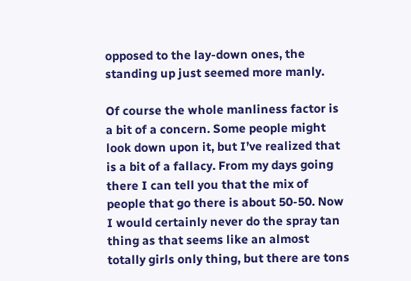opposed to the lay-down ones, the standing up just seemed more manly.

Of course the whole manliness factor is a bit of a concern. Some people might look down upon it, but I’ve realized that is a bit of a fallacy. From my days going there I can tell you that the mix of people that go there is about 50-50. Now I would certainly never do the spray tan thing as that seems like an almost totally girls only thing, but there are tons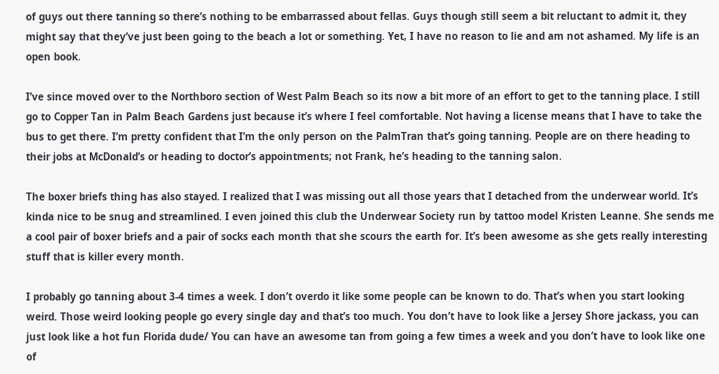of guys out there tanning so there’s nothing to be embarrassed about fellas. Guys though still seem a bit reluctant to admit it, they might say that they’ve just been going to the beach a lot or something. Yet, I have no reason to lie and am not ashamed. My life is an open book.

I’ve since moved over to the Northboro section of West Palm Beach so its now a bit more of an effort to get to the tanning place. I still go to Copper Tan in Palm Beach Gardens just because it’s where I feel comfortable. Not having a license means that I have to take the bus to get there. I’m pretty confident that I’m the only person on the PalmTran that’s going tanning. People are on there heading to their jobs at McDonald’s or heading to doctor’s appointments; not Frank, he’s heading to the tanning salon.

The boxer briefs thing has also stayed. I realized that I was missing out all those years that I detached from the underwear world. It’s kinda nice to be snug and streamlined. I even joined this club the Underwear Society run by tattoo model Kristen Leanne. She sends me a cool pair of boxer briefs and a pair of socks each month that she scours the earth for. It’s been awesome as she gets really interesting stuff that is killer every month.

I probably go tanning about 3-4 times a week. I don’t overdo it like some people can be known to do. That’s when you start looking weird. Those weird looking people go every single day and that’s too much. You don’t have to look like a Jersey Shore jackass, you can just look like a hot fun Florida dude/ You can have an awesome tan from going a few times a week and you don’t have to look like one of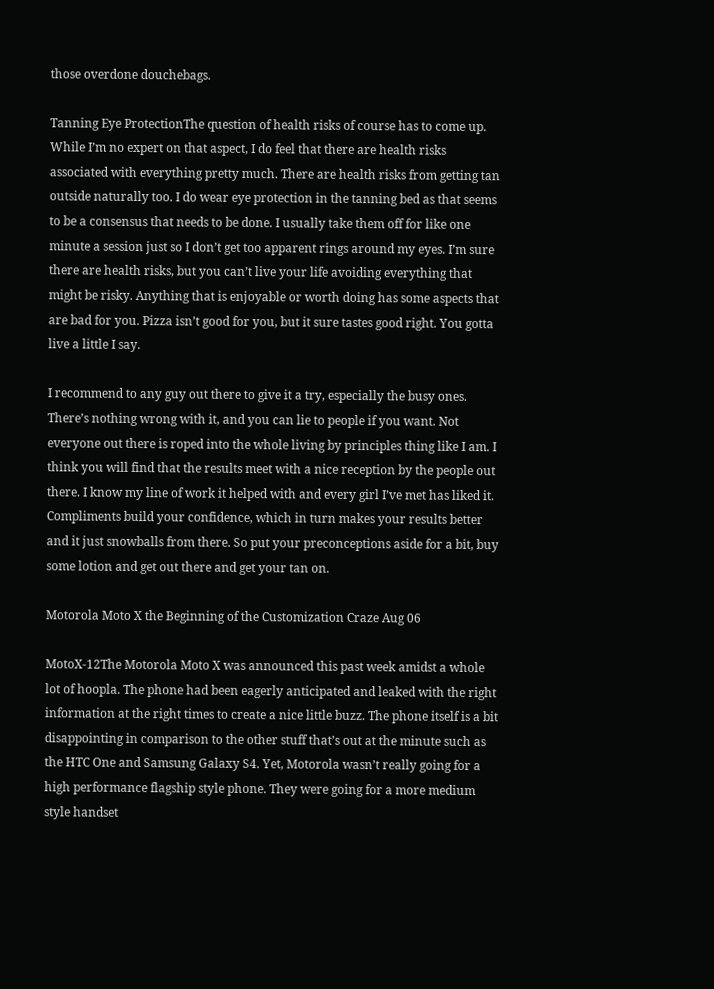those overdone douchebags.

Tanning Eye ProtectionThe question of health risks of course has to come up. While I’m no expert on that aspect, I do feel that there are health risks associated with everything pretty much. There are health risks from getting tan outside naturally too. I do wear eye protection in the tanning bed as that seems to be a consensus that needs to be done. I usually take them off for like one minute a session just so I don’t get too apparent rings around my eyes. I’m sure there are health risks, but you can’t live your life avoiding everything that might be risky. Anything that is enjoyable or worth doing has some aspects that are bad for you. Pizza isn’t good for you, but it sure tastes good right. You gotta live a little I say.

I recommend to any guy out there to give it a try, especially the busy ones. There’s nothing wrong with it, and you can lie to people if you want. Not everyone out there is roped into the whole living by principles thing like I am. I think you will find that the results meet with a nice reception by the people out there. I know my line of work it helped with and every girl I’ve met has liked it. Compliments build your confidence, which in turn makes your results better and it just snowballs from there. So put your preconceptions aside for a bit, buy some lotion and get out there and get your tan on.

Motorola Moto X the Beginning of the Customization Craze Aug 06

MotoX-12The Motorola Moto X was announced this past week amidst a whole lot of hoopla. The phone had been eagerly anticipated and leaked with the right information at the right times to create a nice little buzz. The phone itself is a bit disappointing in comparison to the other stuff that’s out at the minute such as the HTC One and Samsung Galaxy S4. Yet, Motorola wasn’t really going for a high performance flagship style phone. They were going for a more medium style handset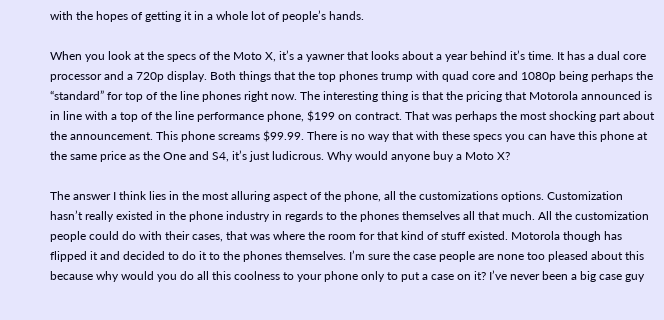with the hopes of getting it in a whole lot of people’s hands.

When you look at the specs of the Moto X, it’s a yawner that looks about a year behind it’s time. It has a dual core processor and a 720p display. Both things that the top phones trump with quad core and 1080p being perhaps the “standard” for top of the line phones right now. The interesting thing is that the pricing that Motorola announced is in line with a top of the line performance phone, $199 on contract. That was perhaps the most shocking part about the announcement. This phone screams $99.99. There is no way that with these specs you can have this phone at the same price as the One and S4, it’s just ludicrous. Why would anyone buy a Moto X?

The answer I think lies in the most alluring aspect of the phone, all the customizations options. Customization hasn’t really existed in the phone industry in regards to the phones themselves all that much. All the customization people could do with their cases, that was where the room for that kind of stuff existed. Motorola though has flipped it and decided to do it to the phones themselves. I’m sure the case people are none too pleased about this because why would you do all this coolness to your phone only to put a case on it? I’ve never been a big case guy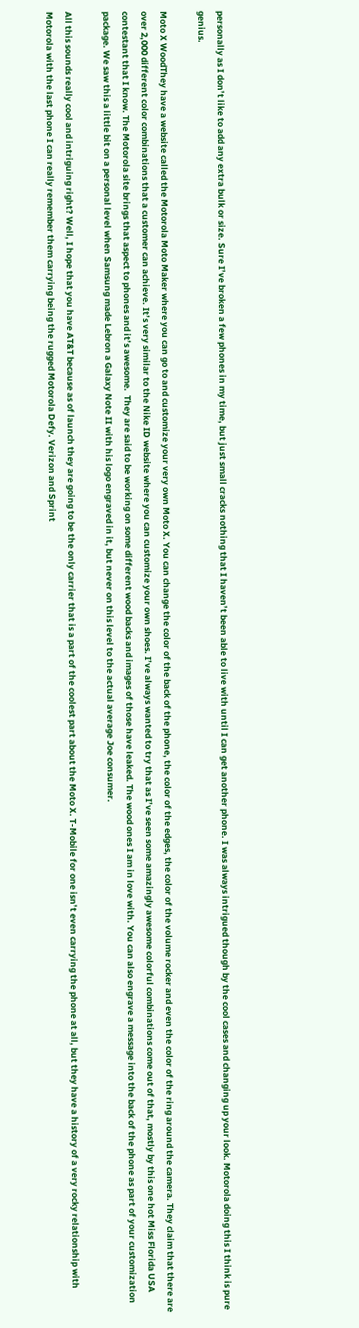personally as I don’t like to add any extra bulk or size. Sure I’ve broken a few phones in my time, but just small cracks nothing that I haven’t been able to live with until I can get another phone. I was always intrigued though by the cool cases and changing up your look. Motorola doing this I think is pure genius.

Moto X WoodThey have a website called the Motorola Moto Maker where you can go to and customize your very own Moto X. You can change the color of the back of the phone, the color of the edges, the color of the volume rocker and even the color of the ring around the camera. They claim that there are over 2,000 different color combinations that a customer can achieve. It’s very similar to the Nike ID website where you can customize your own shoes. I’ve always wanted to try that as I’ve seen some amazingly awesome colorful combinations come out of that, mostly by this one hot Miss Florida USA contestant that I know. The Motorola site brings that aspect to phones and it’s awesome.  They are said to be working on some different wood backs and images of those have leaked. The wood ones I am in love with. You can also engrave a message into the back of the phone as part of your customization package. We saw this a little bit on a personal level when Samsung made Lebron a Galaxy Note II with his logo engraved in it, but never on this level to the actual average Joe consumer.

All this sounds really cool and intriguing right? Well, I hope that you have AT&T because as of launch they are going to be the only carrier that is a part of the coolest part about the Moto X. T-Mobile for one isn’t even carrying the phone at all, but they have a history of a very rocky relationship with Motorola with the last phone I can really remember them carrying being the rugged Motorola Defy. Verizon and Sprint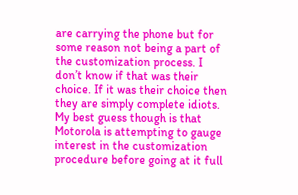are carrying the phone but for some reason not being a part of the customization process. I don’t know if that was their choice. If it was their choice then they are simply complete idiots. My best guess though is that Motorola is attempting to gauge interest in the customization procedure before going at it full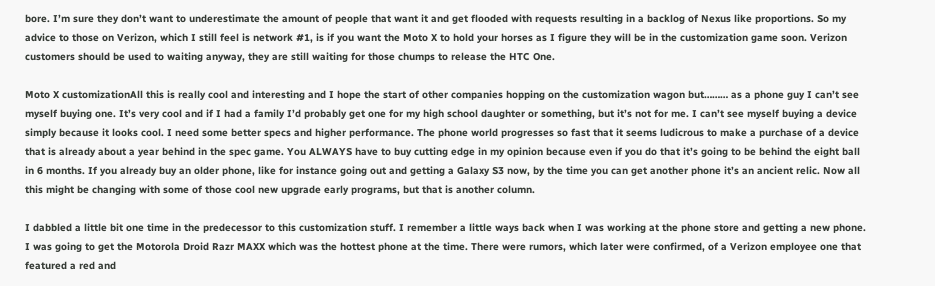bore. I’m sure they don’t want to underestimate the amount of people that want it and get flooded with requests resulting in a backlog of Nexus like proportions. So my advice to those on Verizon, which I still feel is network #1, is if you want the Moto X to hold your horses as I figure they will be in the customization game soon. Verizon customers should be used to waiting anyway, they are still waiting for those chumps to release the HTC One.

Moto X customizationAll this is really cool and interesting and I hope the start of other companies hopping on the customization wagon but……… as a phone guy I can’t see myself buying one. It’s very cool and if I had a family I’d probably get one for my high school daughter or something, but it’s not for me. I can’t see myself buying a device simply because it looks cool. I need some better specs and higher performance. The phone world progresses so fast that it seems ludicrous to make a purchase of a device that is already about a year behind in the spec game. You ALWAYS have to buy cutting edge in my opinion because even if you do that it’s going to be behind the eight ball in 6 months. If you already buy an older phone, like for instance going out and getting a Galaxy S3 now, by the time you can get another phone it’s an ancient relic. Now all this might be changing with some of those cool new upgrade early programs, but that is another column.

I dabbled a little bit one time in the predecessor to this customization stuff. I remember a little ways back when I was working at the phone store and getting a new phone. I was going to get the Motorola Droid Razr MAXX which was the hottest phone at the time. There were rumors, which later were confirmed, of a Verizon employee one that featured a red and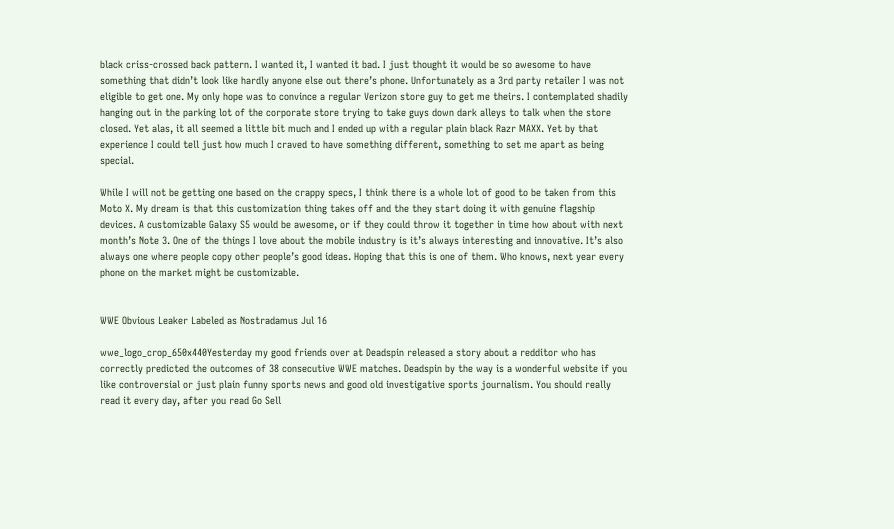black criss-crossed back pattern. I wanted it, I wanted it bad. I just thought it would be so awesome to have something that didn’t look like hardly anyone else out there’s phone. Unfortunately as a 3rd party retailer I was not eligible to get one. My only hope was to convince a regular Verizon store guy to get me theirs. I contemplated shadily hanging out in the parking lot of the corporate store trying to take guys down dark alleys to talk when the store closed. Yet alas, it all seemed a little bit much and I ended up with a regular plain black Razr MAXX. Yet by that experience I could tell just how much I craved to have something different, something to set me apart as being special.

While I will not be getting one based on the crappy specs, I think there is a whole lot of good to be taken from this Moto X. My dream is that this customization thing takes off and the they start doing it with genuine flagship devices. A customizable Galaxy S5 would be awesome, or if they could throw it together in time how about with next month’s Note 3. One of the things I love about the mobile industry is it’s always interesting and innovative. It’s also always one where people copy other people’s good ideas. Hoping that this is one of them. Who knows, next year every phone on the market might be customizable.


WWE Obvious Leaker Labeled as Nostradamus Jul 16

wwe_logo_crop_650x440Yesterday my good friends over at Deadspin released a story about a redditor who has correctly predicted the outcomes of 38 consecutive WWE matches. Deadspin by the way is a wonderful website if you like controversial or just plain funny sports news and good old investigative sports journalism. You should really read it every day, after you read Go Sell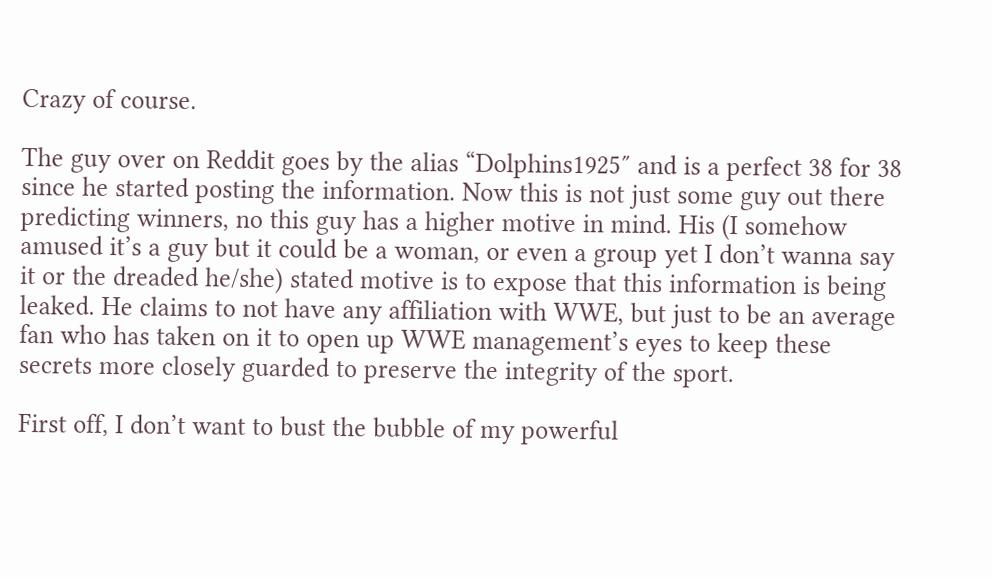Crazy of course.

The guy over on Reddit goes by the alias “Dolphins1925″ and is a perfect 38 for 38 since he started posting the information. Now this is not just some guy out there predicting winners, no this guy has a higher motive in mind. His (I somehow amused it’s a guy but it could be a woman, or even a group yet I don’t wanna say it or the dreaded he/she) stated motive is to expose that this information is being leaked. He claims to not have any affiliation with WWE, but just to be an average fan who has taken on it to open up WWE management’s eyes to keep these secrets more closely guarded to preserve the integrity of the sport.

First off, I don’t want to bust the bubble of my powerful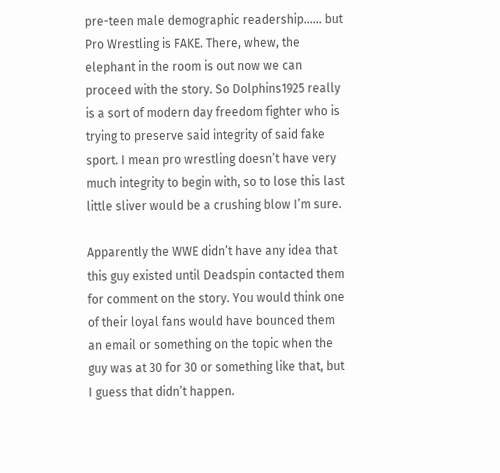pre-teen male demographic readership…… but Pro Wrestling is FAKE. There, whew, the elephant in the room is out now we can proceed with the story. So Dolphins1925 really is a sort of modern day freedom fighter who is trying to preserve said integrity of said fake sport. I mean pro wrestling doesn’t have very much integrity to begin with, so to lose this last little sliver would be a crushing blow I’m sure.

Apparently the WWE didn’t have any idea that this guy existed until Deadspin contacted them for comment on the story. You would think one of their loyal fans would have bounced them an email or something on the topic when the guy was at 30 for 30 or something like that, but I guess that didn’t happen.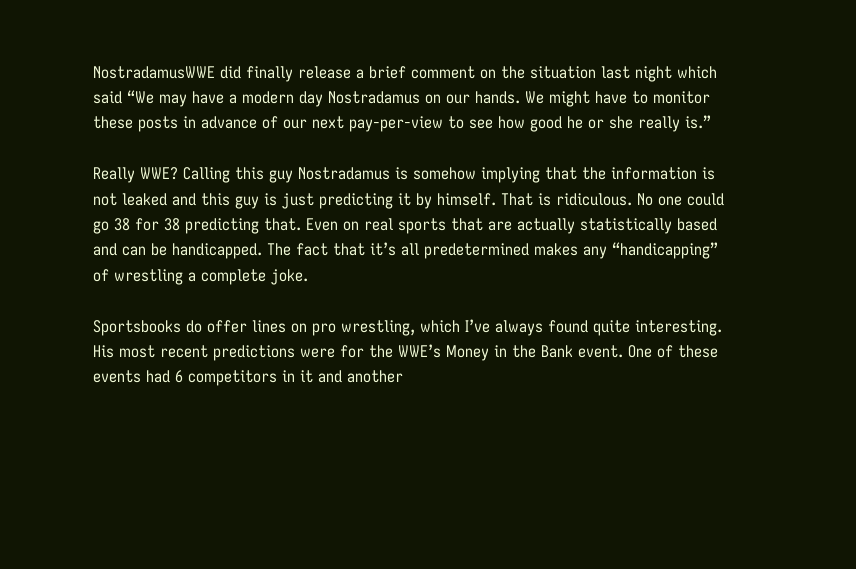NostradamusWWE did finally release a brief comment on the situation last night which said “We may have a modern day Nostradamus on our hands. We might have to monitor these posts in advance of our next pay-per-view to see how good he or she really is.”

Really WWE? Calling this guy Nostradamus is somehow implying that the information is not leaked and this guy is just predicting it by himself. That is ridiculous. No one could go 38 for 38 predicting that. Even on real sports that are actually statistically based and can be handicapped. The fact that it’s all predetermined makes any “handicapping” of wrestling a complete joke.

Sportsbooks do offer lines on pro wrestling, which I’ve always found quite interesting. His most recent predictions were for the WWE’s Money in the Bank event. One of these events had 6 competitors in it and another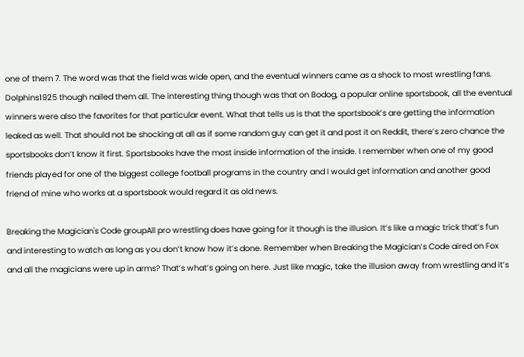one of them 7. The word was that the field was wide open, and the eventual winners came as a shock to most wrestling fans. Dolphins1925 though nailed them all. The interesting thing though was that on Bodog, a popular online sportsbook, all the eventual winners were also the favorites for that particular event. What that tells us is that the sportsbook’s are getting the information leaked as well. That should not be shocking at all as if some random guy can get it and post it on Reddit, there’s zero chance the sportsbooks don’t know it first. Sportsbooks have the most inside information of the inside. I remember when one of my good friends played for one of the biggest college football programs in the country and I would get information and another good friend of mine who works at a sportsbook would regard it as old news.

Breaking the Magician's Code groupAll pro wrestling does have going for it though is the illusion. It’s like a magic trick that’s fun and interesting to watch as long as you don’t know how it’s done. Remember when Breaking the Magician’s Code aired on Fox and all the magicians were up in arms? That’s what’s going on here. Just like magic, take the illusion away from wrestling and it’s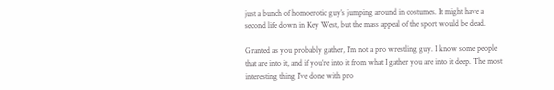just a bunch of homoerotic guy’s jumping around in costumes. It might have a second life down in Key West, but the mass appeal of the sport would be dead.

Granted as you probably gather, I’m not a pro wrestling guy. I know some people that are into it, and if you’re into it from what I gather you are into it deep. The most interesting thing I’ve done with pro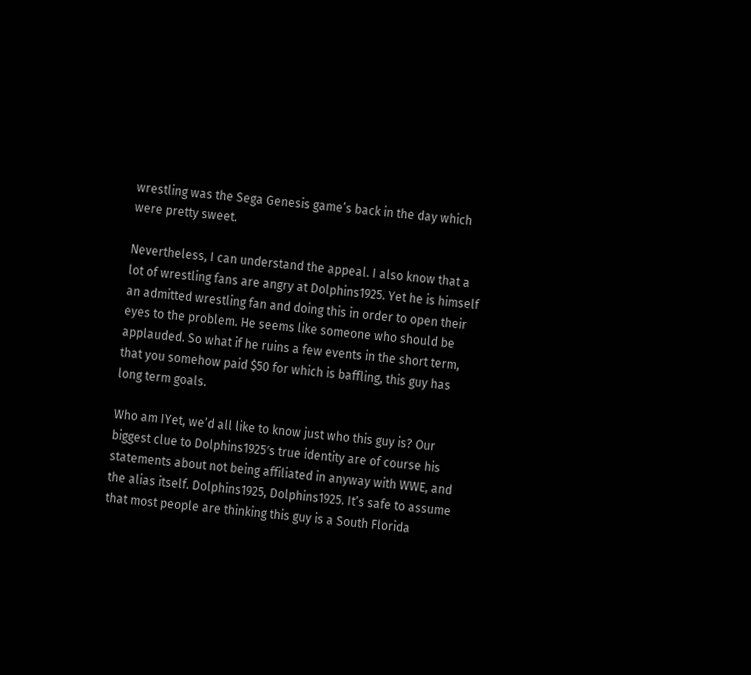wrestling was the Sega Genesis game’s back in the day which were pretty sweet.

Nevertheless, I can understand the appeal. I also know that a lot of wrestling fans are angry at Dolphins1925. Yet he is himself an admitted wrestling fan and doing this in order to open their eyes to the problem. He seems like someone who should be applauded. So what if he ruins a few events in the short term, that you somehow paid $50 for which is baffling, this guy has long term goals.

Who am IYet, we’d all like to know just who this guy is? Our biggest clue to Dolphins1925′s true identity are of course his statements about not being affiliated in anyway with WWE, and the alias itself. Dolphins1925, Dolphins1925. It’s safe to assume that most people are thinking this guy is a South Florida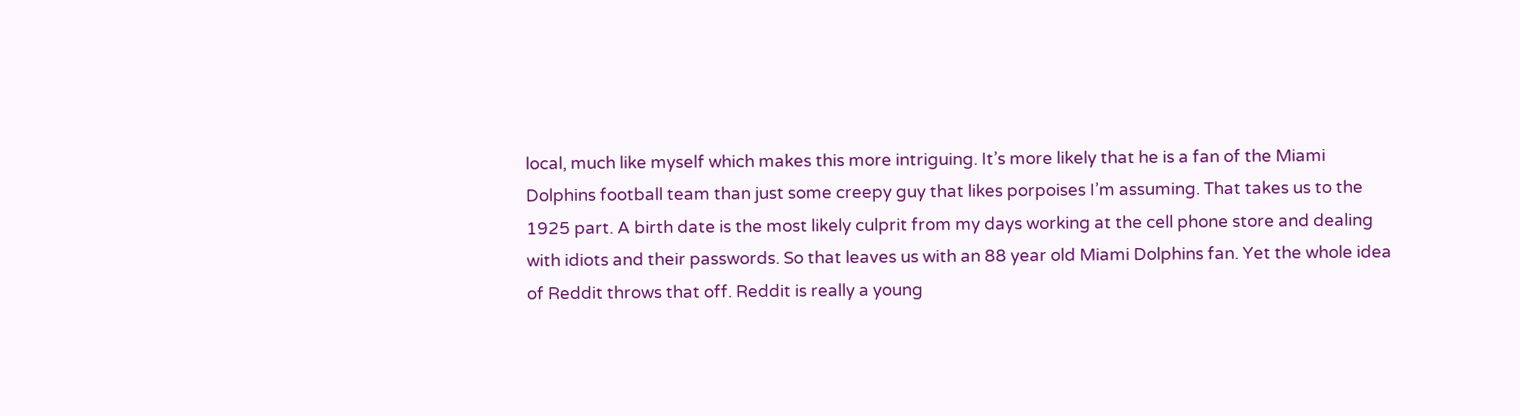local, much like myself which makes this more intriguing. It’s more likely that he is a fan of the Miami Dolphins football team than just some creepy guy that likes porpoises I’m assuming. That takes us to the 1925 part. A birth date is the most likely culprit from my days working at the cell phone store and dealing with idiots and their passwords. So that leaves us with an 88 year old Miami Dolphins fan. Yet the whole idea of Reddit throws that off. Reddit is really a young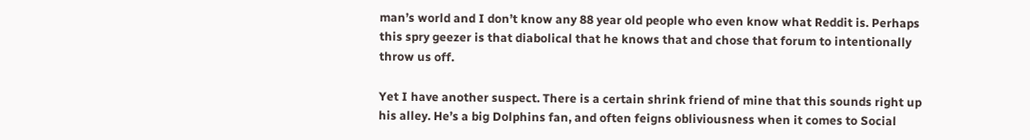man’s world and I don’t know any 88 year old people who even know what Reddit is. Perhaps this spry geezer is that diabolical that he knows that and chose that forum to intentionally throw us off.

Yet I have another suspect. There is a certain shrink friend of mine that this sounds right up his alley. He’s a big Dolphins fan, and often feigns obliviousness when it comes to Social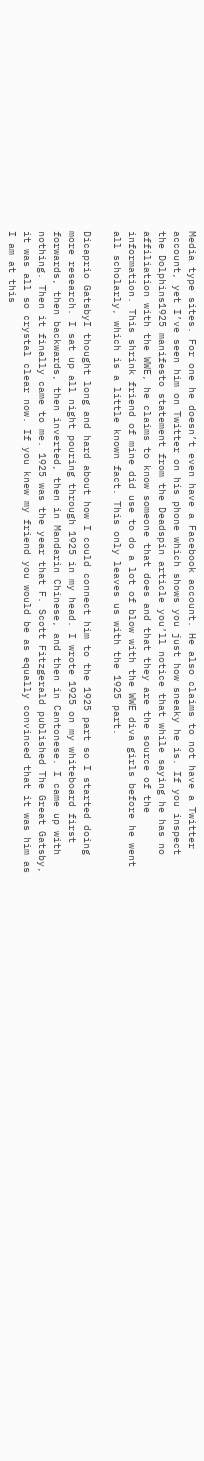Media type sites. For one he doesn’t even have a Facebook account. He also claims to not have a Twitter account, yet I’ve seen him on Twitter on his phone which shows you just how sneaky he is. If you inspect the Dolphins1925 manifesto statement from the Deadspin article you’ll notice that while saying he has no affiliation with the WWE, he claims to know someone that does and that they are the source of the information. This shrink friend of mine did use to do a lot of blow with the WWE diva girls before he went all scholarly, which is a little known fact. This only leaves us with the 1925 part.

Dicaprio GatsbyI thought long and hard about how I could connect him to the 1925 part so I started doing more research. I sat up all night pouring through 1925 in my head. I wrote 1925 on my whiteboard first forwards, then backwards, then inverted, then in Mandarin Chinese, and then in Cantonese. I came up with nothing. Then it finally came to me. 1925 was the year that F. Scott Fitzgerald published The Great Gatsby, it was all so crystal clear now. If you knew my friend you would be as equally convinced that it was him as I am at this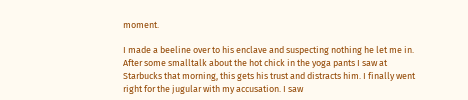moment.

I made a beeline over to his enclave and suspecting nothing he let me in. After some smalltalk about the hot chick in the yoga pants I saw at Starbucks that morning, this gets his trust and distracts him. I finally went right for the jugular with my accusation. I saw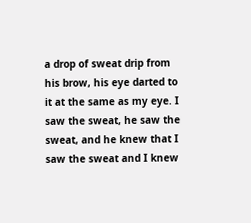a drop of sweat drip from his brow, his eye darted to it at the same as my eye. I saw the sweat, he saw the sweat, and he knew that I saw the sweat and I knew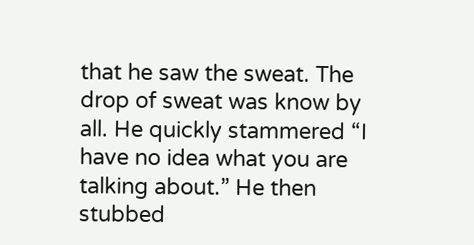that he saw the sweat. The drop of sweat was know by all. He quickly stammered “I have no idea what you are talking about.” He then stubbed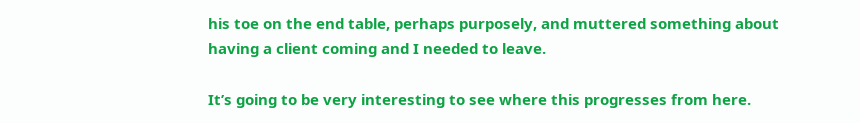his toe on the end table, perhaps purposely, and muttered something about having a client coming and I needed to leave.

It’s going to be very interesting to see where this progresses from here.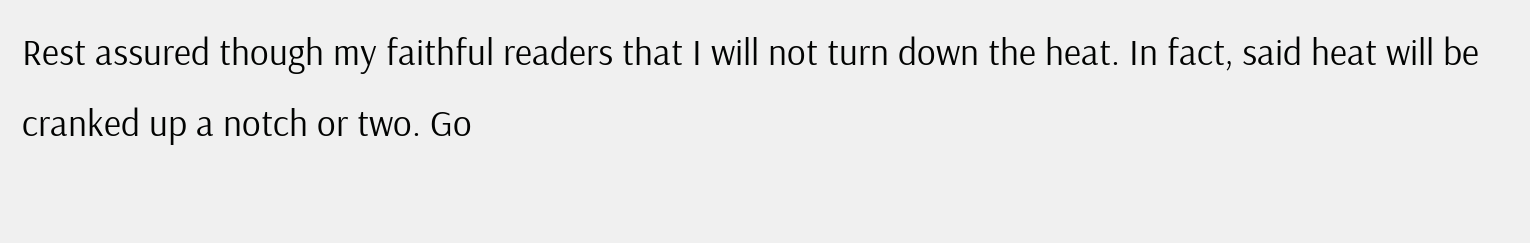Rest assured though my faithful readers that I will not turn down the heat. In fact, said heat will be cranked up a notch or two. Go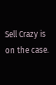Sell Crazy is on the case.